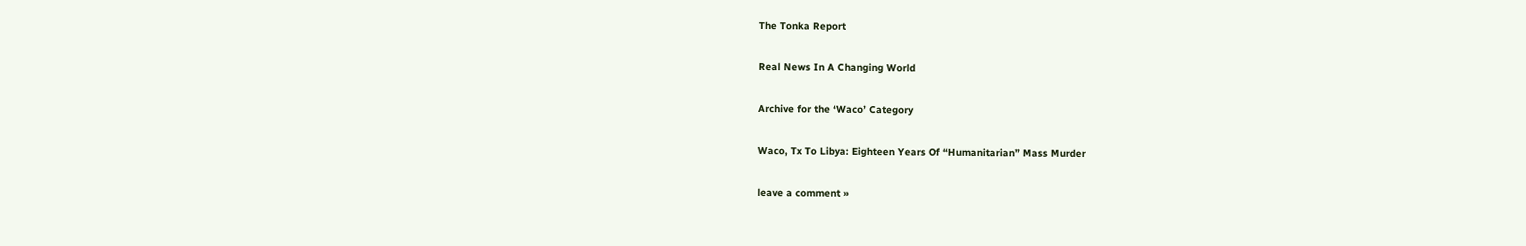The Tonka Report

Real News In A Changing World

Archive for the ‘Waco’ Category

Waco, Tx To Libya: Eighteen Years Of “Humanitarian” Mass Murder

leave a comment »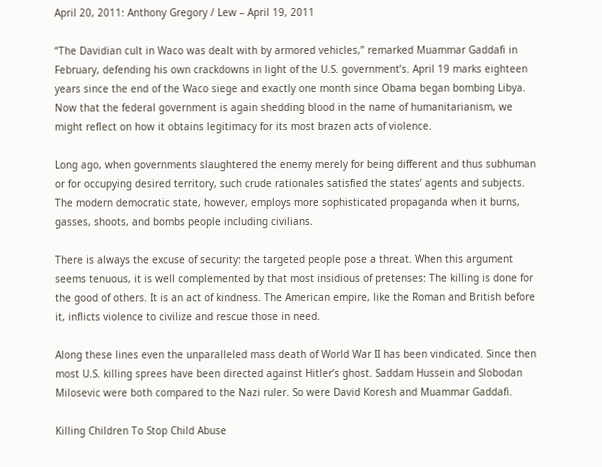April 20, 2011: Anthony Gregory / Lew – April 19, 2011

“The Davidian cult in Waco was dealt with by armored vehicles,” remarked Muammar Gaddafi in February, defending his own crackdowns in light of the U.S. government’s. April 19 marks eighteen years since the end of the Waco siege and exactly one month since Obama began bombing Libya. Now that the federal government is again shedding blood in the name of humanitarianism, we might reflect on how it obtains legitimacy for its most brazen acts of violence.

Long ago, when governments slaughtered the enemy merely for being different and thus subhuman or for occupying desired territory, such crude rationales satisfied the states’ agents and subjects. The modern democratic state, however, employs more sophisticated propaganda when it burns, gasses, shoots, and bombs people including civilians.

There is always the excuse of security: the targeted people pose a threat. When this argument seems tenuous, it is well complemented by that most insidious of pretenses: The killing is done for the good of others. It is an act of kindness. The American empire, like the Roman and British before it, inflicts violence to civilize and rescue those in need.

Along these lines even the unparalleled mass death of World War II has been vindicated. Since then most U.S. killing sprees have been directed against Hitler’s ghost. Saddam Hussein and Slobodan Milosevic were both compared to the Nazi ruler. So were David Koresh and Muammar Gaddafi.

Killing Children To Stop Child Abuse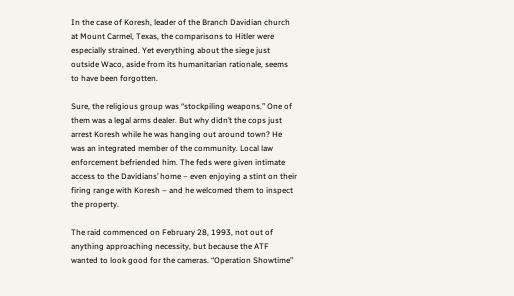In the case of Koresh, leader of the Branch Davidian church at Mount Carmel, Texas, the comparisons to Hitler were especially strained. Yet everything about the siege just outside Waco, aside from its humanitarian rationale, seems to have been forgotten.

Sure, the religious group was “stockpiling weapons.” One of them was a legal arms dealer. But why didn’t the cops just arrest Koresh while he was hanging out around town? He was an integrated member of the community. Local law enforcement befriended him. The feds were given intimate access to the Davidians’ home – even enjoying a stint on their firing range with Koresh – and he welcomed them to inspect the property.

The raid commenced on February 28, 1993, not out of anything approaching necessity, but because the ATF wanted to look good for the cameras. “Operation Showtime”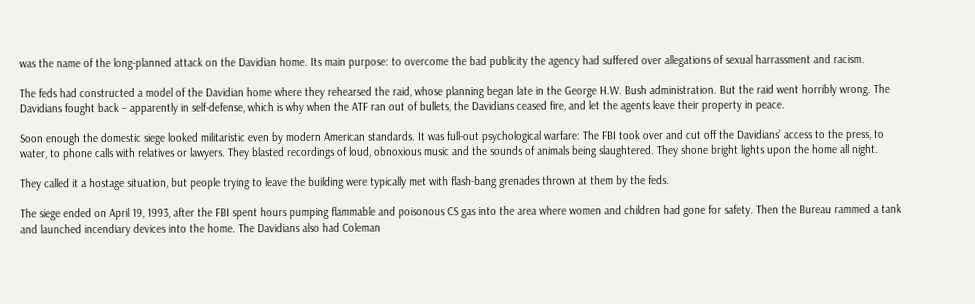was the name of the long-planned attack on the Davidian home. Its main purpose: to overcome the bad publicity the agency had suffered over allegations of sexual harrassment and racism.

The feds had constructed a model of the Davidian home where they rehearsed the raid, whose planning began late in the George H.W. Bush administration. But the raid went horribly wrong. The Davidians fought back – apparently in self-defense, which is why when the ATF ran out of bullets, the Davidians ceased fire, and let the agents leave their property in peace.

Soon enough the domestic siege looked militaristic even by modern American standards. It was full-out psychological warfare: The FBI took over and cut off the Davidians’ access to the press, to water, to phone calls with relatives or lawyers. They blasted recordings of loud, obnoxious music and the sounds of animals being slaughtered. They shone bright lights upon the home all night.

They called it a hostage situation, but people trying to leave the building were typically met with flash-bang grenades thrown at them by the feds.

The siege ended on April 19, 1993, after the FBI spent hours pumping flammable and poisonous CS gas into the area where women and children had gone for safety. Then the Bureau rammed a tank and launched incendiary devices into the home. The Davidians also had Coleman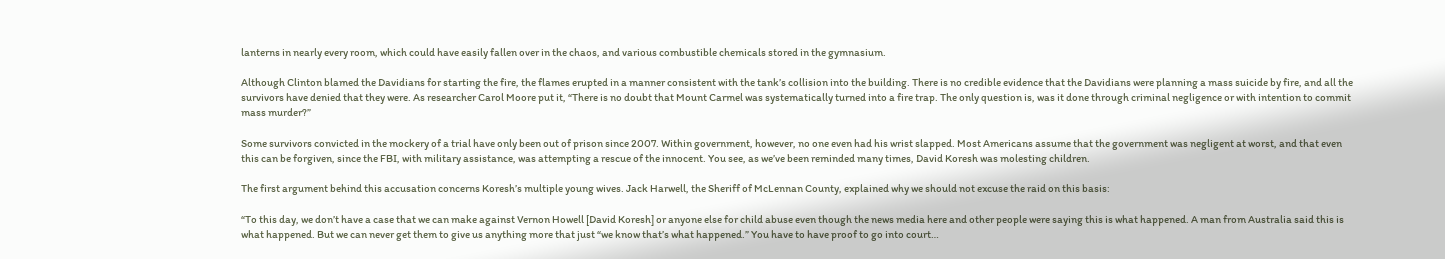lanterns in nearly every room, which could have easily fallen over in the chaos, and various combustible chemicals stored in the gymnasium.

Although Clinton blamed the Davidians for starting the fire, the flames erupted in a manner consistent with the tank’s collision into the building. There is no credible evidence that the Davidians were planning a mass suicide by fire, and all the survivors have denied that they were. As researcher Carol Moore put it, “There is no doubt that Mount Carmel was systematically turned into a fire trap. The only question is, was it done through criminal negligence or with intention to commit mass murder?”

Some survivors convicted in the mockery of a trial have only been out of prison since 2007. Within government, however, no one even had his wrist slapped. Most Americans assume that the government was negligent at worst, and that even this can be forgiven, since the FBI, with military assistance, was attempting a rescue of the innocent. You see, as we’ve been reminded many times, David Koresh was molesting children.

The first argument behind this accusation concerns Koresh’s multiple young wives. Jack Harwell, the Sheriff of McLennan County, explained why we should not excuse the raid on this basis:

“To this day, we don’t have a case that we can make against Vernon Howell [David Koresh] or anyone else for child abuse even though the news media here and other people were saying this is what happened. A man from Australia said this is what happened. But we can never get them to give us anything more that just “we know that’s what happened.” You have to have proof to go into court…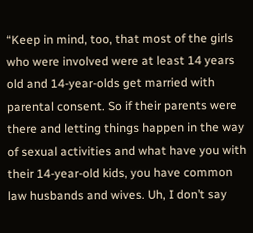“Keep in mind, too, that most of the girls who were involved were at least 14 years old and 14-year-olds get married with parental consent. So if their parents were there and letting things happen in the way of sexual activities and what have you with their 14-year-old kids, you have common law husbands and wives. Uh, I don’t say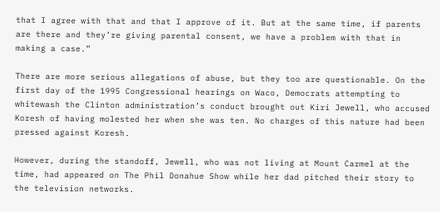that I agree with that and that I approve of it. But at the same time, if parents are there and they’re giving parental consent, we have a problem with that in making a case.”

There are more serious allegations of abuse, but they too are questionable. On the first day of the 1995 Congressional hearings on Waco, Democrats attempting to whitewash the Clinton administration’s conduct brought out Kiri Jewell, who accused Koresh of having molested her when she was ten. No charges of this nature had been pressed against Koresh.

However, during the standoff, Jewell, who was not living at Mount Carmel at the time, had appeared on The Phil Donahue Show while her dad pitched their story to the television networks.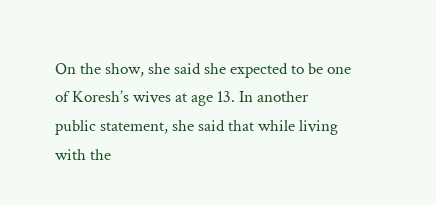On the show, she said she expected to be one of Koresh’s wives at age 13. In another public statement, she said that while living with the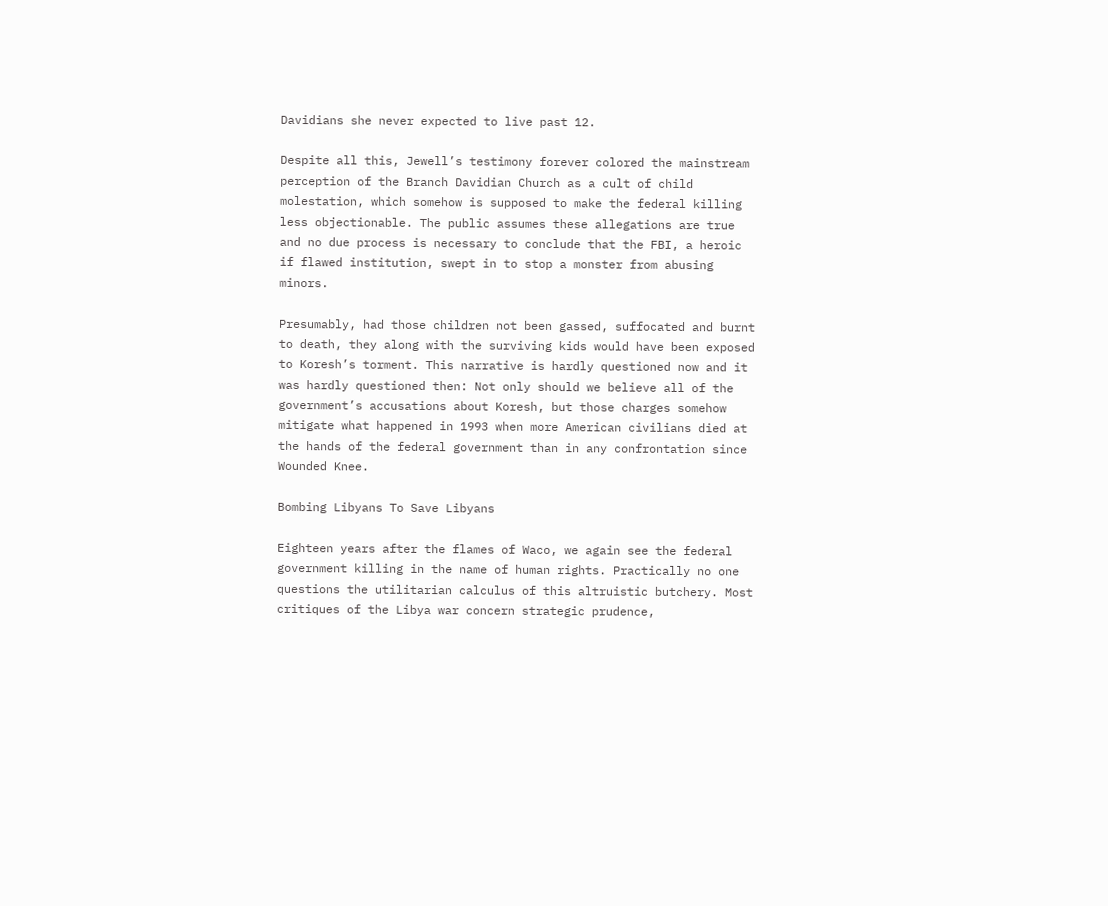Davidians she never expected to live past 12.

Despite all this, Jewell’s testimony forever colored the mainstream perception of the Branch Davidian Church as a cult of child molestation, which somehow is supposed to make the federal killing less objectionable. The public assumes these allegations are true and no due process is necessary to conclude that the FBI, a heroic if flawed institution, swept in to stop a monster from abusing minors.

Presumably, had those children not been gassed, suffocated and burnt to death, they along with the surviving kids would have been exposed to Koresh’s torment. This narrative is hardly questioned now and it was hardly questioned then: Not only should we believe all of the government’s accusations about Koresh, but those charges somehow mitigate what happened in 1993 when more American civilians died at the hands of the federal government than in any confrontation since Wounded Knee.

Bombing Libyans To Save Libyans

Eighteen years after the flames of Waco, we again see the federal government killing in the name of human rights. Practically no one questions the utilitarian calculus of this altruistic butchery. Most critiques of the Libya war concern strategic prudence,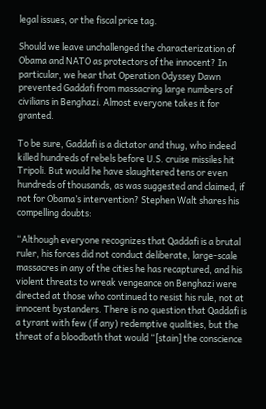legal issues, or the fiscal price tag.

Should we leave unchallenged the characterization of Obama and NATO as protectors of the innocent? In particular, we hear that Operation Odyssey Dawn prevented Gaddafi from massacring large numbers of civilians in Benghazi. Almost everyone takes it for granted.

To be sure, Gaddafi is a dictator and thug, who indeed killed hundreds of rebels before U.S. cruise missiles hit Tripoli. But would he have slaughtered tens or even hundreds of thousands, as was suggested and claimed, if not for Obama’s intervention? Stephen Walt shares his compelling doubts:

“Although everyone recognizes that Qaddafi is a brutal ruler, his forces did not conduct deliberate, large-scale massacres in any of the cities he has recaptured, and his violent threats to wreak vengeance on Benghazi were directed at those who continued to resist his rule, not at innocent bystanders. There is no question that Qaddafi is a tyrant with few (if any) redemptive qualities, but the threat of a bloodbath that would “[stain] the conscience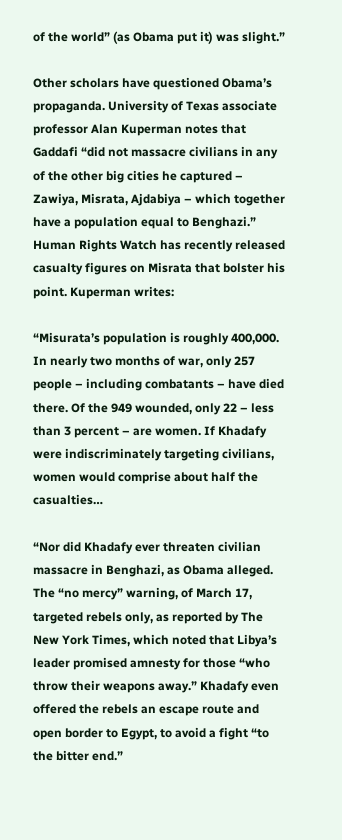of the world” (as Obama put it) was slight.”

Other scholars have questioned Obama’s propaganda. University of Texas associate professor Alan Kuperman notes that Gaddafi “did not massacre civilians in any of the other big cities he captured – Zawiya, Misrata, Ajdabiya – which together have a population equal to Benghazi.” Human Rights Watch has recently released casualty figures on Misrata that bolster his point. Kuperman writes:

“Misurata’s population is roughly 400,000. In nearly two months of war, only 257 people – including combatants – have died there. Of the 949 wounded, only 22 – less than 3 percent – are women. If Khadafy were indiscriminately targeting civilians, women would comprise about half the casualties…

“Nor did Khadafy ever threaten civilian massacre in Benghazi, as Obama alleged. The “no mercy” warning, of March 17, targeted rebels only, as reported by The New York Times, which noted that Libya’s leader promised amnesty for those “who throw their weapons away.” Khadafy even offered the rebels an escape route and open border to Egypt, to avoid a fight “to the bitter end.”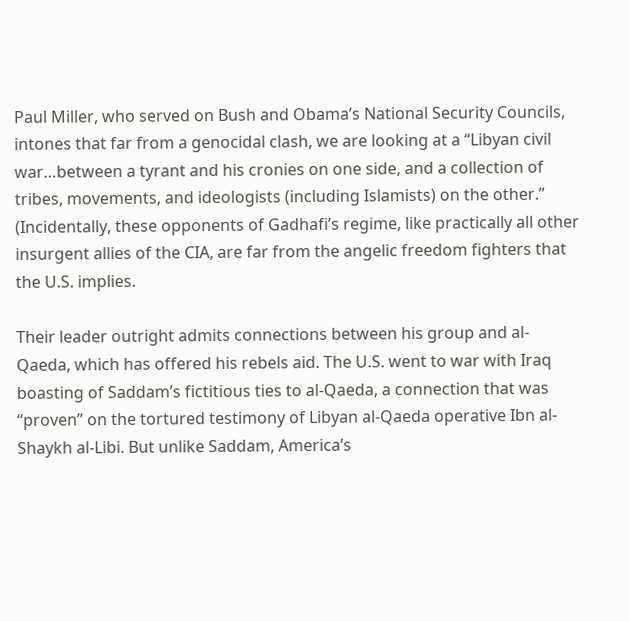Paul Miller, who served on Bush and Obama’s National Security Councils, intones that far from a genocidal clash, we are looking at a “Libyan civil war…between a tyrant and his cronies on one side, and a collection of tribes, movements, and ideologists (including Islamists) on the other.” (Incidentally, these opponents of Gadhafi’s regime, like practically all other insurgent allies of the CIA, are far from the angelic freedom fighters that the U.S. implies.

Their leader outright admits connections between his group and al-Qaeda, which has offered his rebels aid. The U.S. went to war with Iraq boasting of Saddam’s fictitious ties to al-Qaeda, a connection that was “proven” on the tortured testimony of Libyan al-Qaeda operative Ibn al-Shaykh al-Libi. But unlike Saddam, America’s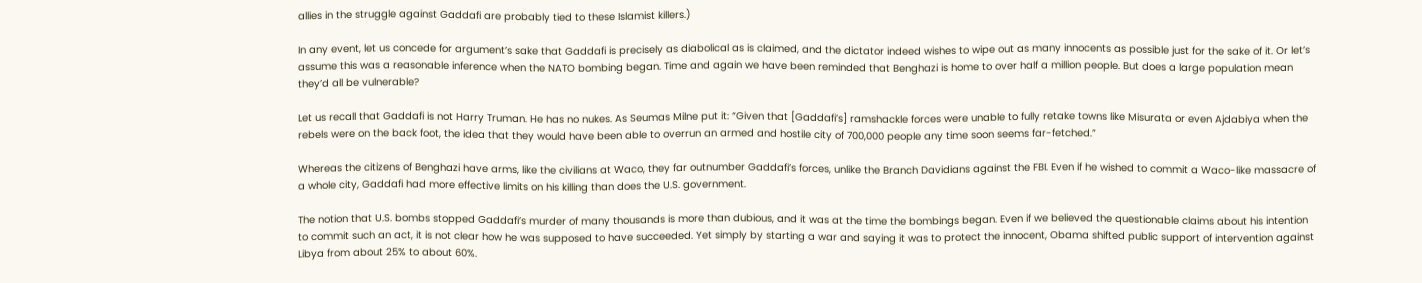allies in the struggle against Gaddafi are probably tied to these Islamist killers.)

In any event, let us concede for argument’s sake that Gaddafi is precisely as diabolical as is claimed, and the dictator indeed wishes to wipe out as many innocents as possible just for the sake of it. Or let’s assume this was a reasonable inference when the NATO bombing began. Time and again we have been reminded that Benghazi is home to over half a million people. But does a large population mean they’d all be vulnerable?

Let us recall that Gaddafi is not Harry Truman. He has no nukes. As Seumas Milne put it: “Given that [Gaddafi’s] ramshackle forces were unable to fully retake towns like Misurata or even Ajdabiya when the rebels were on the back foot, the idea that they would have been able to overrun an armed and hostile city of 700,000 people any time soon seems far-fetched.”

Whereas the citizens of Benghazi have arms, like the civilians at Waco, they far outnumber Gaddafi’s forces, unlike the Branch Davidians against the FBI. Even if he wished to commit a Waco-like massacre of a whole city, Gaddafi had more effective limits on his killing than does the U.S. government.

The notion that U.S. bombs stopped Gaddafi’s murder of many thousands is more than dubious, and it was at the time the bombings began. Even if we believed the questionable claims about his intention to commit such an act, it is not clear how he was supposed to have succeeded. Yet simply by starting a war and saying it was to protect the innocent, Obama shifted public support of intervention against Libya from about 25% to about 60%.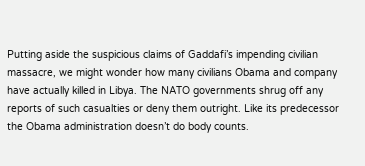Putting aside the suspicious claims of Gaddafi’s impending civilian massacre, we might wonder how many civilians Obama and company have actually killed in Libya. The NATO governments shrug off any reports of such casualties or deny them outright. Like its predecessor the Obama administration doesn’t do body counts.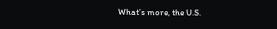What’s more, the U.S.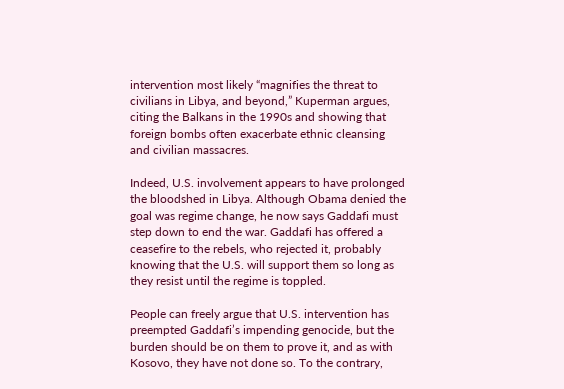intervention most likely “magnifies the threat to civilians in Libya, and beyond,” Kuperman argues, citing the Balkans in the 1990s and showing that foreign bombs often exacerbate ethnic cleansing and civilian massacres.

Indeed, U.S. involvement appears to have prolonged the bloodshed in Libya. Although Obama denied the goal was regime change, he now says Gaddafi must step down to end the war. Gaddafi has offered a ceasefire to the rebels, who rejected it, probably knowing that the U.S. will support them so long as they resist until the regime is toppled.

People can freely argue that U.S. intervention has preempted Gaddafi’s impending genocide, but the burden should be on them to prove it, and as with Kosovo, they have not done so. To the contrary,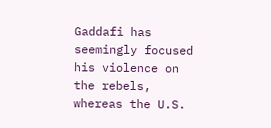Gaddafi has seemingly focused his violence on the rebels, whereas the U.S.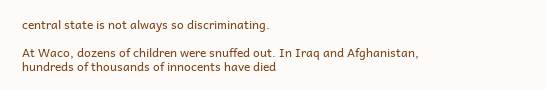central state is not always so discriminating.

At Waco, dozens of children were snuffed out. In Iraq and Afghanistan, hundreds of thousands of innocents have died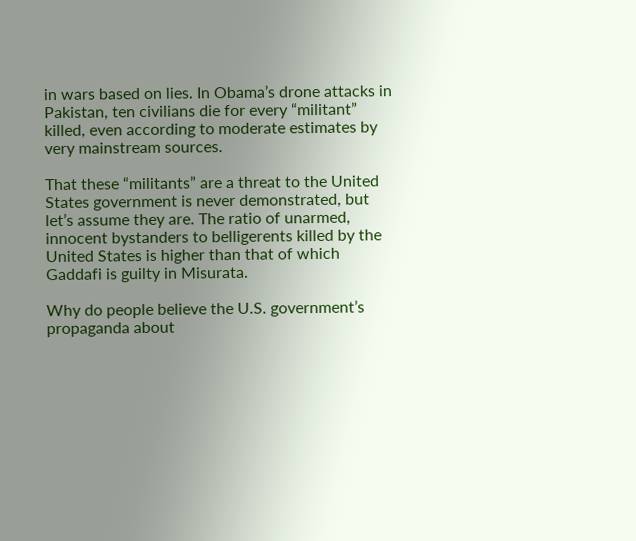in wars based on lies. In Obama’s drone attacks in Pakistan, ten civilians die for every “militant” killed, even according to moderate estimates by very mainstream sources.

That these “militants” are a threat to the United States government is never demonstrated, but let’s assume they are. The ratio of unarmed, innocent bystanders to belligerents killed by the United States is higher than that of which Gaddafi is guilty in Misurata.

Why do people believe the U.S. government’s propaganda about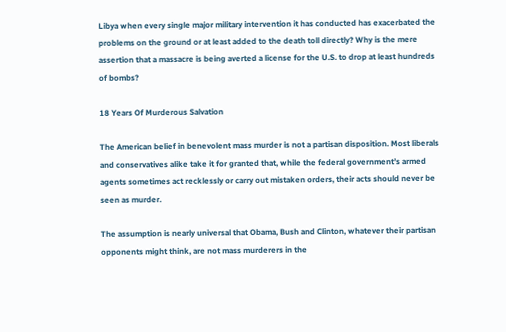Libya when every single major military intervention it has conducted has exacerbated the problems on the ground or at least added to the death toll directly? Why is the mere assertion that a massacre is being averted a license for the U.S. to drop at least hundreds of bombs?

18 Years Of Murderous Salvation

The American belief in benevolent mass murder is not a partisan disposition. Most liberals and conservatives alike take it for granted that, while the federal government’s armed agents sometimes act recklessly or carry out mistaken orders, their acts should never be seen as murder.

The assumption is nearly universal that Obama, Bush and Clinton, whatever their partisan opponents might think, are not mass murderers in the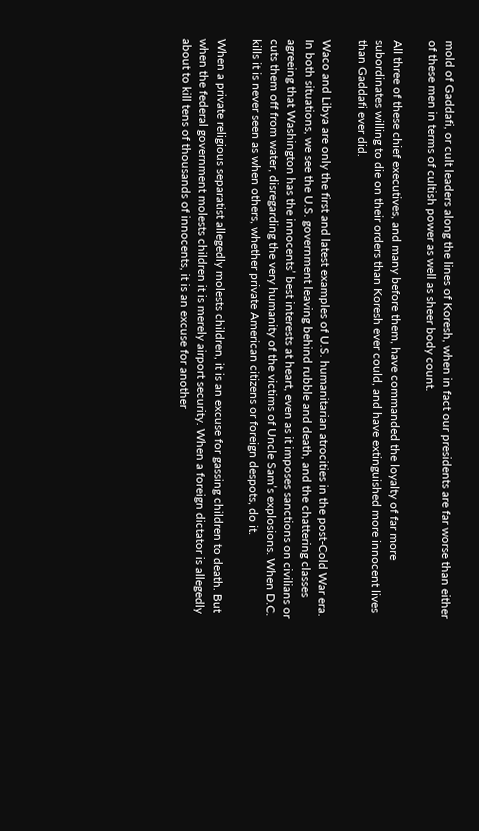mold of Gaddafi, or cult leaders along the lines of Koresh, when in fact our presidents are far worse than either of these men in terms of cultish power as well as sheer body count.

All three of these chief executives, and many before them, have commanded the loyalty of far more subordinates willing to die on their orders than Koresh ever could, and have extinguished more innocent lives than Gaddafi ever did.

Waco and Libya are only the first and latest examples of U.S. humanitarian atrocities in the post-Cold War era. In both situations, we see the U.S. government leaving behind rubble and death, and the chattering classes agreeing that Washington has the innocents’ best interests at heart, even as it imposes sanctions on civilians or cuts them off from water, disregarding the very humanity of the victims of Uncle Sam’s explosions. When D.C. kills it is never seen as when others, whether private American citizens or foreign despots, do it.

When a private religious separatist allegedly molests children, it is an excuse for gassing children to death. But when the federal government molests children it is merely airport security. When a foreign dictator is allegedly about to kill tens of thousands of innocents, it is an excuse for another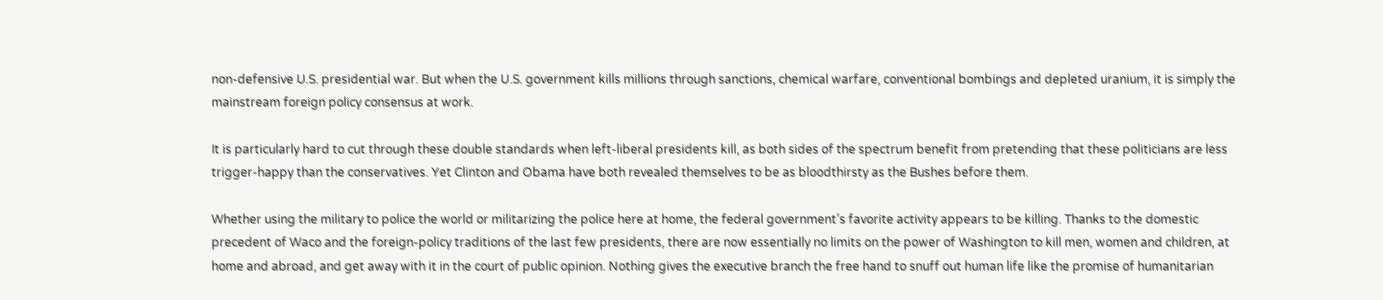non-defensive U.S. presidential war. But when the U.S. government kills millions through sanctions, chemical warfare, conventional bombings and depleted uranium, it is simply the mainstream foreign policy consensus at work.

It is particularly hard to cut through these double standards when left-liberal presidents kill, as both sides of the spectrum benefit from pretending that these politicians are less trigger-happy than the conservatives. Yet Clinton and Obama have both revealed themselves to be as bloodthirsty as the Bushes before them.

Whether using the military to police the world or militarizing the police here at home, the federal government’s favorite activity appears to be killing. Thanks to the domestic precedent of Waco and the foreign-policy traditions of the last few presidents, there are now essentially no limits on the power of Washington to kill men, women and children, at home and abroad, and get away with it in the court of public opinion. Nothing gives the executive branch the free hand to snuff out human life like the promise of humanitarian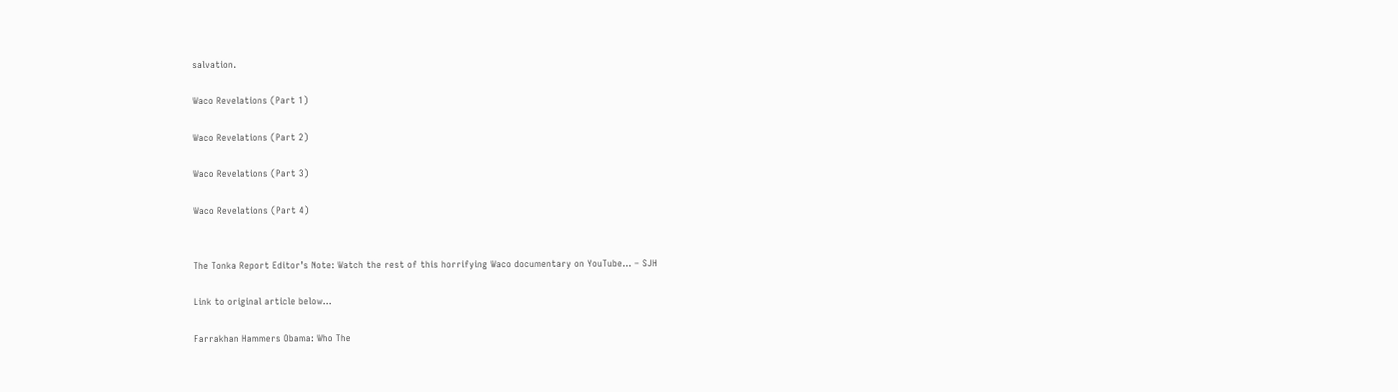salvation.

Waco Revelations (Part 1)

Waco Revelations (Part 2)

Waco Revelations (Part 3)

Waco Revelations (Part 4)


The Tonka Report Editor’s Note: Watch the rest of this horrifying Waco documentary on YouTube… – SJH

Link to original article below…

Farrakhan Hammers Obama: Who The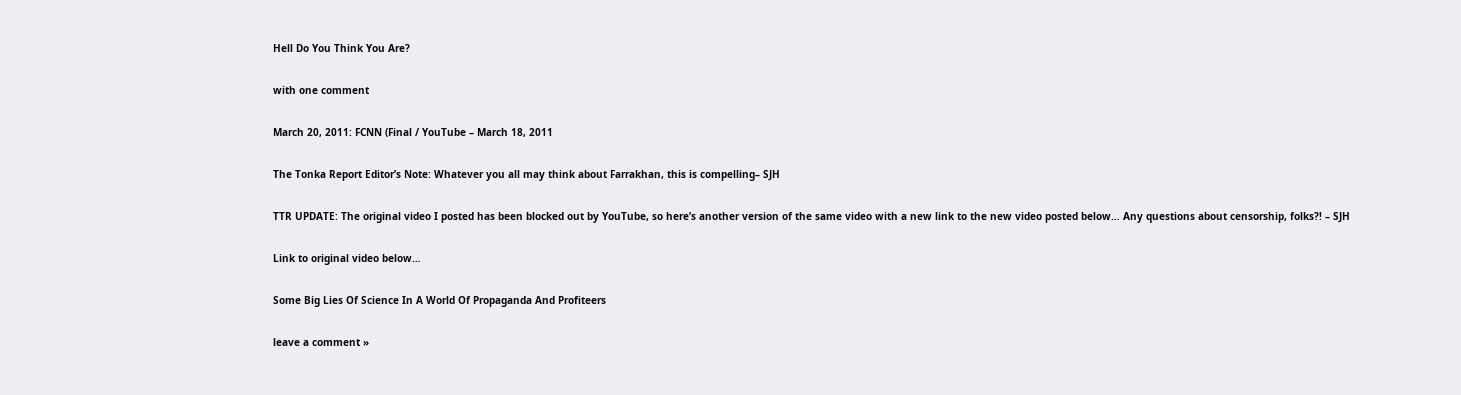Hell Do You Think You Are?

with one comment

March 20, 2011: FCNN (Final / YouTube – March 18, 2011

The Tonka Report Editor’s Note: Whatever you all may think about Farrakhan, this is compelling– SJH

TTR UPDATE: The original video I posted has been blocked out by YouTube, so here’s another version of the same video with a new link to the new video posted below… Any questions about censorship, folks?! – SJH

Link to original video below…

Some Big Lies Of Science In A World Of Propaganda And Profiteers

leave a comment »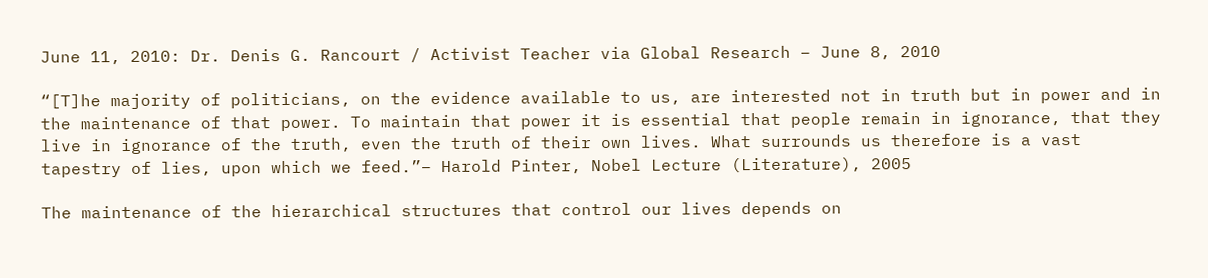June 11, 2010: Dr. Denis G. Rancourt / Activist Teacher via Global Research – June 8, 2010

“[T]he majority of politicians, on the evidence available to us, are interested not in truth but in power and in the maintenance of that power. To maintain that power it is essential that people remain in ignorance, that they live in ignorance of the truth, even the truth of their own lives. What surrounds us therefore is a vast tapestry of lies, upon which we feed.”– Harold Pinter, Nobel Lecture (Literature), 2005

The maintenance of the hierarchical structures that control our lives depends on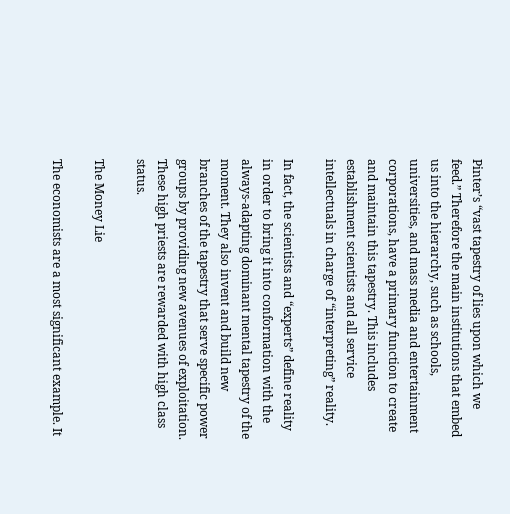Pinter’s “vast tapestry of lies upon which we feed.” Therefore the main institutions that embed us into the hierarchy, such as schools, universities, and mass media and entertainment corporations, have a primary function to create and maintain this tapestry. This includes establishment scientists and all service intellectuals in charge of “interpreting” reality.

In fact, the scientists and “experts” define reality in order to bring it into conformation with the always-adapting dominant mental tapestry of the moment. They also invent and build new branches of the tapestry that serve specific power groups by providing new avenues of exploitation. These high priests are rewarded with high class status.

The Money Lie

The economists are a most significant example. It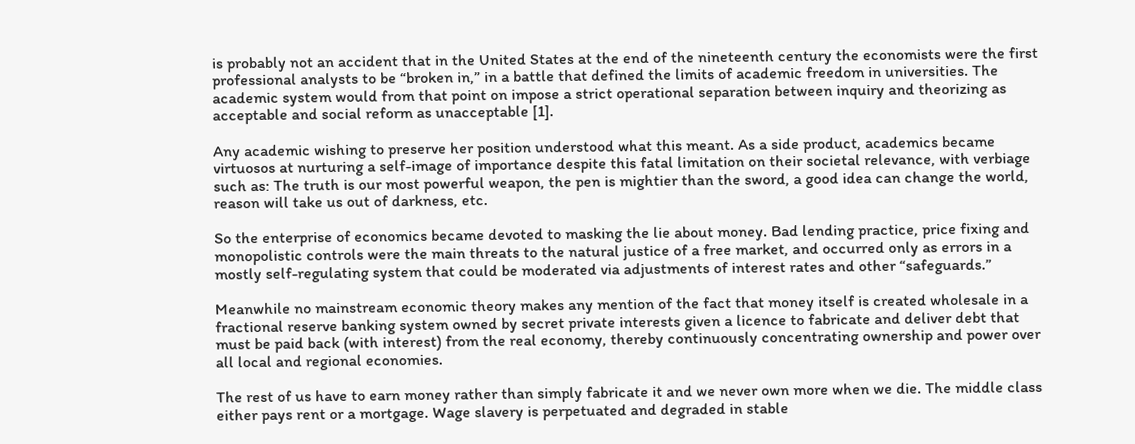is probably not an accident that in the United States at the end of the nineteenth century the economists were the first professional analysts to be “broken in,” in a battle that defined the limits of academic freedom in universities. The academic system would from that point on impose a strict operational separation between inquiry and theorizing as acceptable and social reform as unacceptable [1].

Any academic wishing to preserve her position understood what this meant. As a side product, academics became virtuosos at nurturing a self-image of importance despite this fatal limitation on their societal relevance, with verbiage such as: The truth is our most powerful weapon, the pen is mightier than the sword, a good idea can change the world, reason will take us out of darkness, etc.

So the enterprise of economics became devoted to masking the lie about money. Bad lending practice, price fixing and monopolistic controls were the main threats to the natural justice of a free market, and occurred only as errors in a mostly self-regulating system that could be moderated via adjustments of interest rates and other “safeguards.”

Meanwhile no mainstream economic theory makes any mention of the fact that money itself is created wholesale in a fractional reserve banking system owned by secret private interests given a licence to fabricate and deliver debt that must be paid back (with interest) from the real economy, thereby continuously concentrating ownership and power over all local and regional economies.

The rest of us have to earn money rather than simply fabricate it and we never own more when we die. The middle class either pays rent or a mortgage. Wage slavery is perpetuated and degraded in stable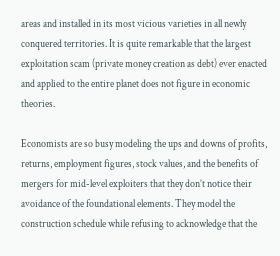areas and installed in its most vicious varieties in all newly conquered territories. It is quite remarkable that the largest exploitation scam (private money creation as debt) ever enacted and applied to the entire planet does not figure in economic theories.

Economists are so busy modeling the ups and downs of profits, returns, employment figures, stock values, and the benefits of mergers for mid-level exploiters that they don’t notice their avoidance of the foundational elements. They model the construction schedule while refusing to acknowledge that the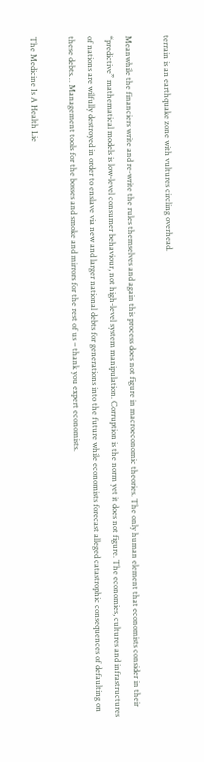terrain is an earthquake zone with vultures circling overhead.

Meanwhile the financiers write and re-write the rules themselves and again this process does not figure in macroeconomic theories. The only human element that economists consider in their “predictive” mathematical models is low-level consumer behaviour, not high-level system manipulation. Corruption is the norm yet it does not figure. The economies, cultures and infrastructures of nations are wilfully destroyed in order to enslave via new and larger national debts for generations into the future while economists forecast alleged catastrophic consequences of defaulting on these debts… Management tools for the bosses and smoke and mirrors for the rest of us – thank you expert economists.

The Medicine Is A Health Lie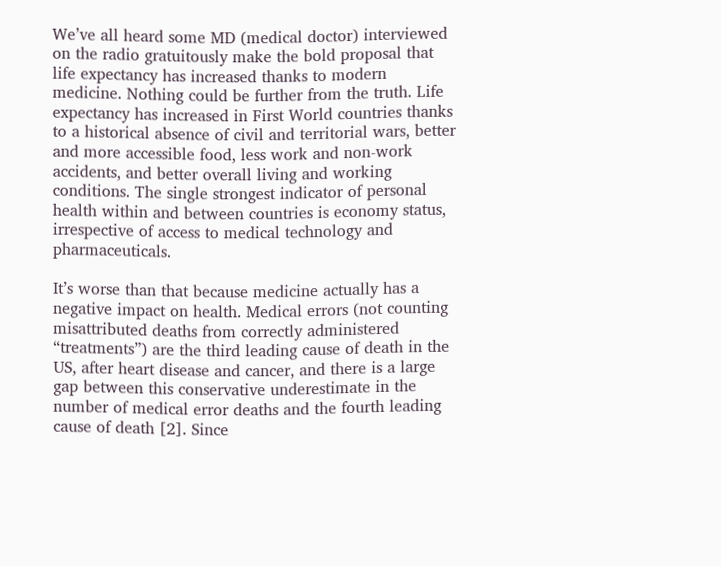We’ve all heard some MD (medical doctor) interviewed on the radio gratuitously make the bold proposal that life expectancy has increased thanks to modern medicine. Nothing could be further from the truth. Life expectancy has increased in First World countries thanks to a historical absence of civil and territorial wars, better and more accessible food, less work and non-work accidents, and better overall living and working conditions. The single strongest indicator of personal health within and between countries is economy status, irrespective of access to medical technology and pharmaceuticals.

It’s worse than that because medicine actually has a negative impact on health. Medical errors (not counting misattributed deaths from correctly administered “treatments”) are the third leading cause of death in the US, after heart disease and cancer, and there is a large gap between this conservative underestimate in the number of medical error deaths and the fourth leading cause of death [2]. Since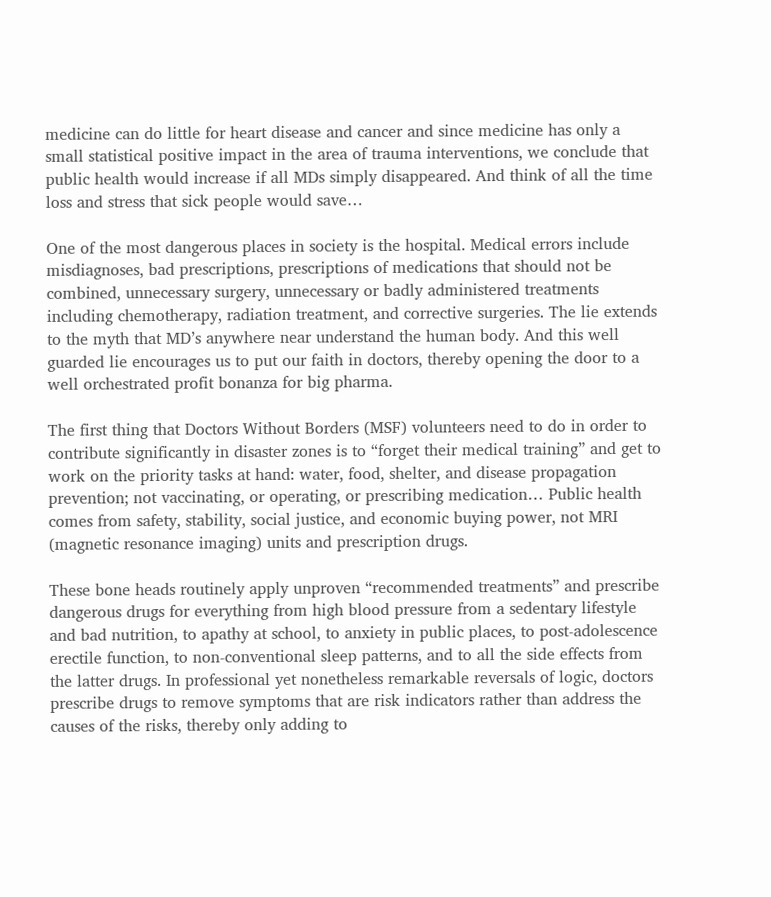medicine can do little for heart disease and cancer and since medicine has only a small statistical positive impact in the area of trauma interventions, we conclude that public health would increase if all MDs simply disappeared. And think of all the time loss and stress that sick people would save…

One of the most dangerous places in society is the hospital. Medical errors include misdiagnoses, bad prescriptions, prescriptions of medications that should not be combined, unnecessary surgery, unnecessary or badly administered treatments including chemotherapy, radiation treatment, and corrective surgeries. The lie extends to the myth that MD’s anywhere near understand the human body. And this well guarded lie encourages us to put our faith in doctors, thereby opening the door to a well orchestrated profit bonanza for big pharma.

The first thing that Doctors Without Borders (MSF) volunteers need to do in order to contribute significantly in disaster zones is to “forget their medical training” and get to work on the priority tasks at hand: water, food, shelter, and disease propagation prevention; not vaccinating, or operating, or prescribing medication… Public health comes from safety, stability, social justice, and economic buying power, not MRI (magnetic resonance imaging) units and prescription drugs.

These bone heads routinely apply unproven “recommended treatments” and prescribe dangerous drugs for everything from high blood pressure from a sedentary lifestyle and bad nutrition, to apathy at school, to anxiety in public places, to post-adolescence erectile function, to non-conventional sleep patterns, and to all the side effects from the latter drugs. In professional yet nonetheless remarkable reversals of logic, doctors prescribe drugs to remove symptoms that are risk indicators rather than address the causes of the risks, thereby only adding to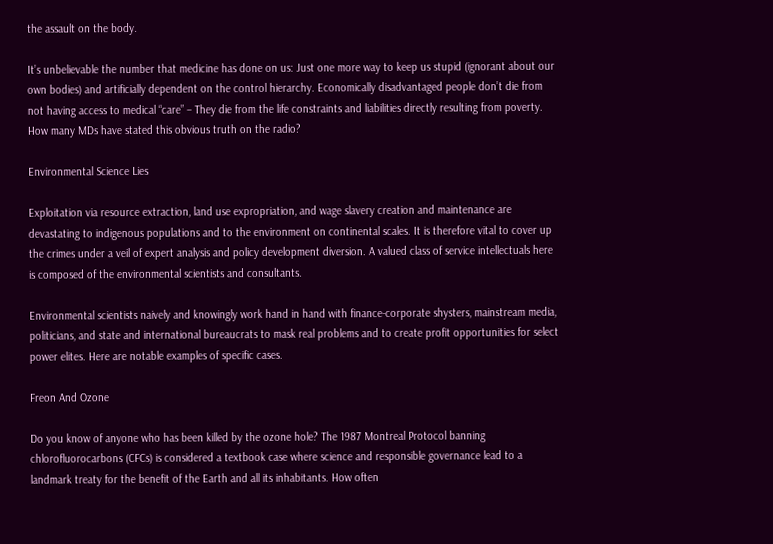the assault on the body.

It’s unbelievable the number that medicine has done on us: Just one more way to keep us stupid (ignorant about our own bodies) and artificially dependent on the control hierarchy. Economically disadvantaged people don’t die from not having access to medical “care” – They die from the life constraints and liabilities directly resulting from poverty. How many MDs have stated this obvious truth on the radio?

Environmental Science Lies

Exploitation via resource extraction, land use expropriation, and wage slavery creation and maintenance are devastating to indigenous populations and to the environment on continental scales. It is therefore vital to cover up the crimes under a veil of expert analysis and policy development diversion. A valued class of service intellectuals here is composed of the environmental scientists and consultants.

Environmental scientists naively and knowingly work hand in hand with finance-corporate shysters, mainstream media, politicians, and state and international bureaucrats to mask real problems and to create profit opportunities for select power elites. Here are notable examples of specific cases.

Freon And Ozone

Do you know of anyone who has been killed by the ozone hole? The 1987 Montreal Protocol banning chlorofluorocarbons (CFCs) is considered a textbook case where science and responsible governance lead to a landmark treaty for the benefit of the Earth and all its inhabitants. How often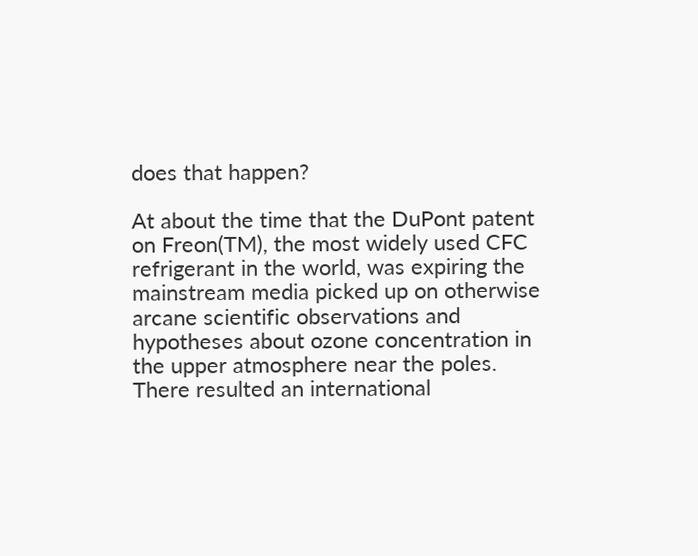does that happen?

At about the time that the DuPont patent on Freon(TM), the most widely used CFC refrigerant in the world, was expiring the mainstream media picked up on otherwise arcane scientific observations and hypotheses about ozone concentration in the upper atmosphere near the poles. There resulted an international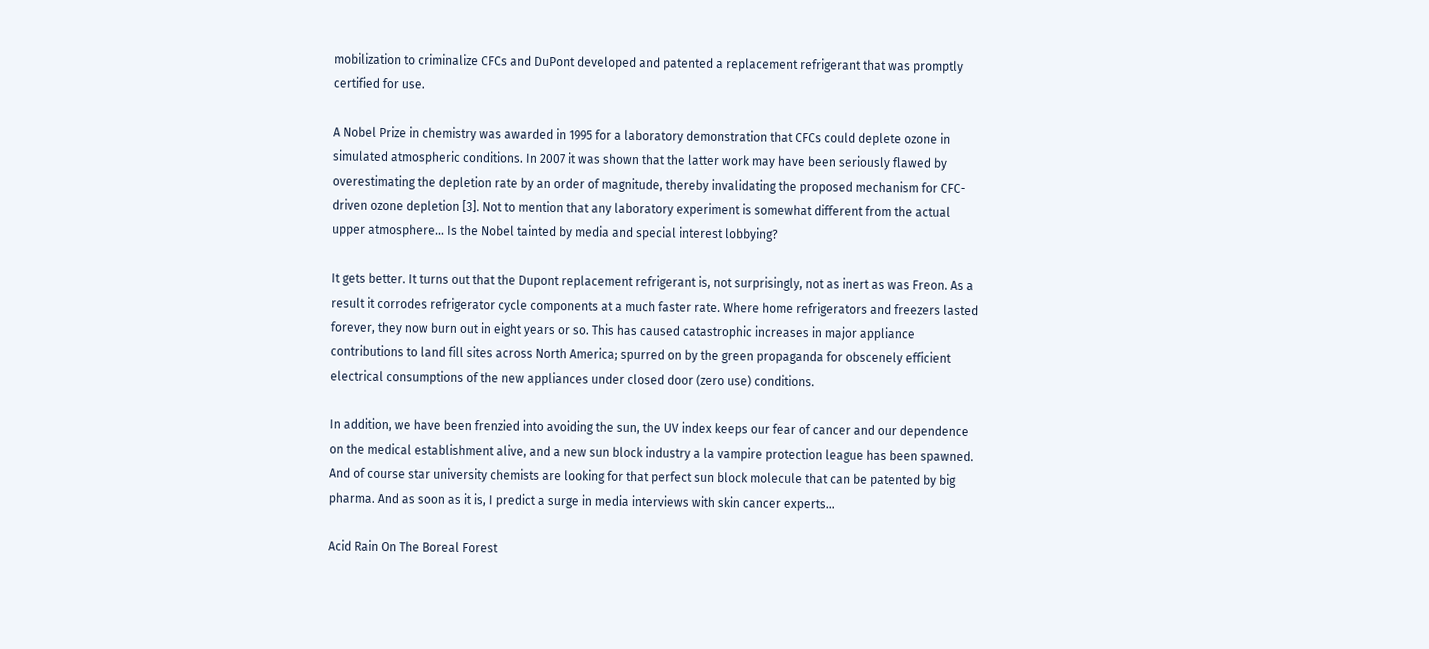mobilization to criminalize CFCs and DuPont developed and patented a replacement refrigerant that was promptly certified for use.

A Nobel Prize in chemistry was awarded in 1995 for a laboratory demonstration that CFCs could deplete ozone in simulated atmospheric conditions. In 2007 it was shown that the latter work may have been seriously flawed by overestimating the depletion rate by an order of magnitude, thereby invalidating the proposed mechanism for CFC-driven ozone depletion [3]. Not to mention that any laboratory experiment is somewhat different from the actual upper atmosphere… Is the Nobel tainted by media and special interest lobbying?

It gets better. It turns out that the Dupont replacement refrigerant is, not surprisingly, not as inert as was Freon. As a result it corrodes refrigerator cycle components at a much faster rate. Where home refrigerators and freezers lasted forever, they now burn out in eight years or so. This has caused catastrophic increases in major appliance contributions to land fill sites across North America; spurred on by the green propaganda for obscenely efficient electrical consumptions of the new appliances under closed door (zero use) conditions.

In addition, we have been frenzied into avoiding the sun, the UV index keeps our fear of cancer and our dependence on the medical establishment alive, and a new sun block industry a la vampire protection league has been spawned. And of course star university chemists are looking for that perfect sun block molecule that can be patented by big pharma. And as soon as it is, I predict a surge in media interviews with skin cancer experts…

Acid Rain On The Boreal Forest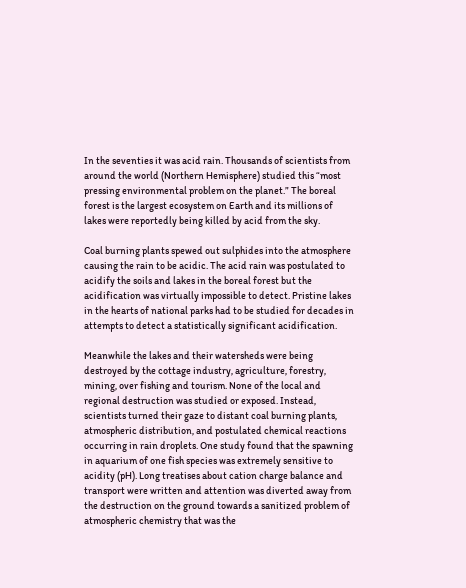In the seventies it was acid rain. Thousands of scientists from around the world (Northern Hemisphere) studied this “most pressing environmental problem on the planet.” The boreal forest is the largest ecosystem on Earth and its millions of lakes were reportedly being killed by acid from the sky.

Coal burning plants spewed out sulphides into the atmosphere causing the rain to be acidic. The acid rain was postulated to acidify the soils and lakes in the boreal forest but the acidification was virtually impossible to detect. Pristine lakes in the hearts of national parks had to be studied for decades in attempts to detect a statistically significant acidification.

Meanwhile the lakes and their watersheds were being destroyed by the cottage industry, agriculture, forestry, mining, over fishing and tourism. None of the local and regional destruction was studied or exposed. Instead, scientists turned their gaze to distant coal burning plants, atmospheric distribution, and postulated chemical reactions occurring in rain droplets. One study found that the spawning in aquarium of one fish species was extremely sensitive to acidity (pH). Long treatises about cation charge balance and transport were written and attention was diverted away from the destruction on the ground towards a sanitized problem of atmospheric chemistry that was the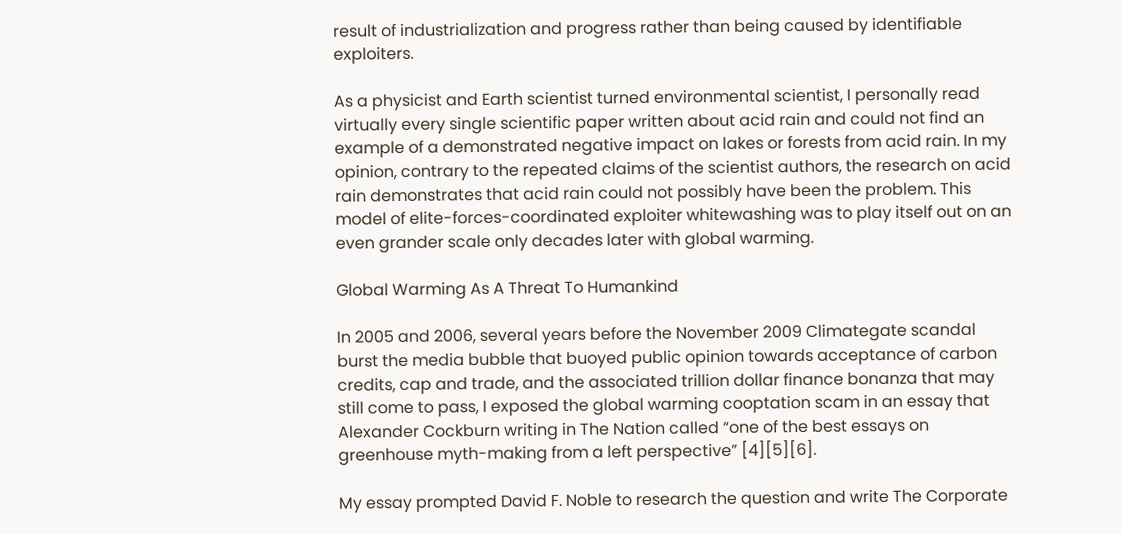result of industrialization and progress rather than being caused by identifiable exploiters.

As a physicist and Earth scientist turned environmental scientist, I personally read virtually every single scientific paper written about acid rain and could not find an example of a demonstrated negative impact on lakes or forests from acid rain. In my opinion, contrary to the repeated claims of the scientist authors, the research on acid rain demonstrates that acid rain could not possibly have been the problem. This model of elite-forces-coordinated exploiter whitewashing was to play itself out on an even grander scale only decades later with global warming.

Global Warming As A Threat To Humankind

In 2005 and 2006, several years before the November 2009 Climategate scandal burst the media bubble that buoyed public opinion towards acceptance of carbon credits, cap and trade, and the associated trillion dollar finance bonanza that may still come to pass, I exposed the global warming cooptation scam in an essay that Alexander Cockburn writing in The Nation called “one of the best essays on greenhouse myth-making from a left perspective” [4][5][6].

My essay prompted David F. Noble to research the question and write The Corporate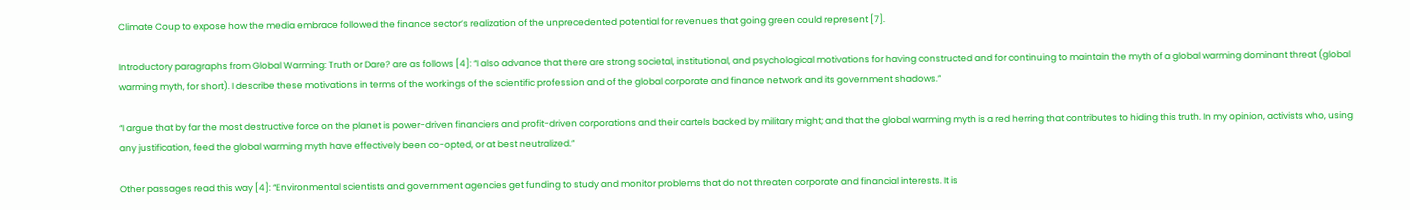Climate Coup to expose how the media embrace followed the finance sector’s realization of the unprecedented potential for revenues that going green could represent [7].

Introductory paragraphs from Global Warming: Truth or Dare? are as follows [4]: “I also advance that there are strong societal, institutional, and psychological motivations for having constructed and for continuing to maintain the myth of a global warming dominant threat (global warming myth, for short). I describe these motivations in terms of the workings of the scientific profession and of the global corporate and finance network and its government shadows.”

“I argue that by far the most destructive force on the planet is power-driven financiers and profit-driven corporations and their cartels backed by military might; and that the global warming myth is a red herring that contributes to hiding this truth. In my opinion, activists who, using any justification, feed the global warming myth have effectively been co-opted, or at best neutralized.”

Other passages read this way [4]: “Environmental scientists and government agencies get funding to study and monitor problems that do not threaten corporate and financial interests. It is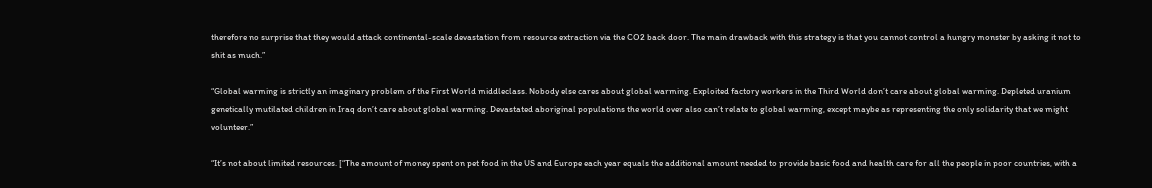therefore no surprise that they would attack continental-scale devastation from resource extraction via the CO2 back door. The main drawback with this strategy is that you cannot control a hungry monster by asking it not to shit as much.”

“Global warming is strictly an imaginary problem of the First World middleclass. Nobody else cares about global warming. Exploited factory workers in the Third World don’t care about global warming. Depleted uranium genetically mutilated children in Iraq don’t care about global warming. Devastated aboriginal populations the world over also can’t relate to global warming, except maybe as representing the only solidarity that we might volunteer.”

“It’s not about limited resources. [“The amount of money spent on pet food in the US and Europe each year equals the additional amount needed to provide basic food and health care for all the people in poor countries, with a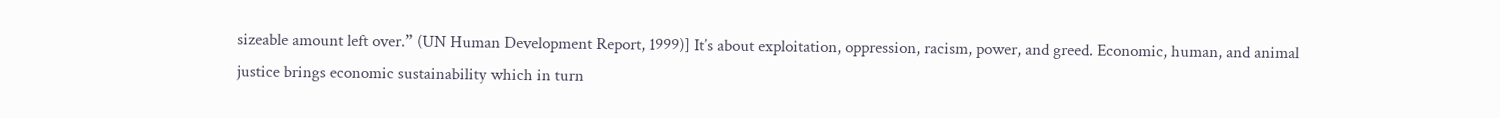sizeable amount left over.” (UN Human Development Report, 1999)] It’s about exploitation, oppression, racism, power, and greed. Economic, human, and animal justice brings economic sustainability which in turn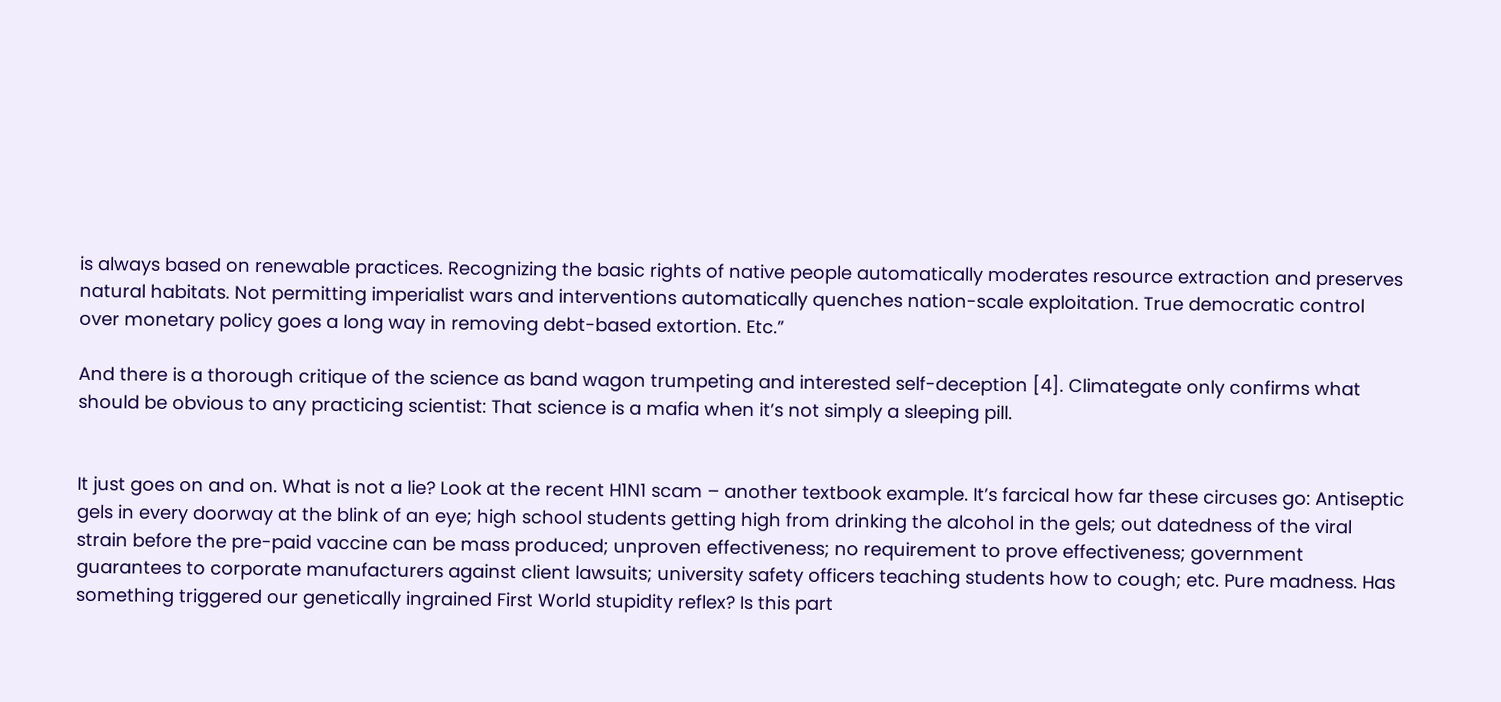is always based on renewable practices. Recognizing the basic rights of native people automatically moderates resource extraction and preserves natural habitats. Not permitting imperialist wars and interventions automatically quenches nation-scale exploitation. True democratic control over monetary policy goes a long way in removing debt-based extortion. Etc.”

And there is a thorough critique of the science as band wagon trumpeting and interested self-deception [4]. Climategate only confirms what should be obvious to any practicing scientist: That science is a mafia when it’s not simply a sleeping pill.


It just goes on and on. What is not a lie? Look at the recent H1N1 scam – another textbook example. It’s farcical how far these circuses go: Antiseptic gels in every doorway at the blink of an eye; high school students getting high from drinking the alcohol in the gels; out datedness of the viral strain before the pre-paid vaccine can be mass produced; unproven effectiveness; no requirement to prove effectiveness; government guarantees to corporate manufacturers against client lawsuits; university safety officers teaching students how to cough; etc. Pure madness. Has something triggered our genetically ingrained First World stupidity reflex? Is this part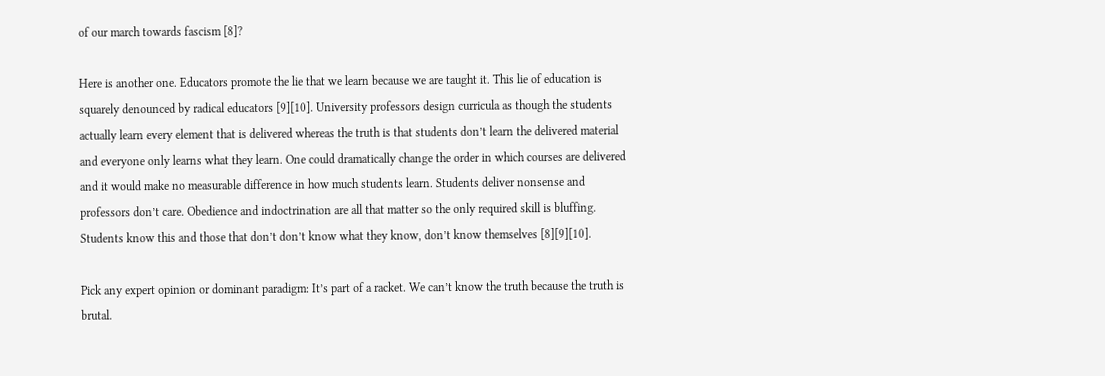of our march towards fascism [8]?

Here is another one. Educators promote the lie that we learn because we are taught it. This lie of education is squarely denounced by radical educators [9][10]. University professors design curricula as though the students actually learn every element that is delivered whereas the truth is that students don’t learn the delivered material and everyone only learns what they learn. One could dramatically change the order in which courses are delivered and it would make no measurable difference in how much students learn. Students deliver nonsense and professors don’t care. Obedience and indoctrination are all that matter so the only required skill is bluffing. Students know this and those that don’t don’t know what they know, don’t know themselves [8][9][10].

Pick any expert opinion or dominant paradigm: It’s part of a racket. We can’t know the truth because the truth is brutal.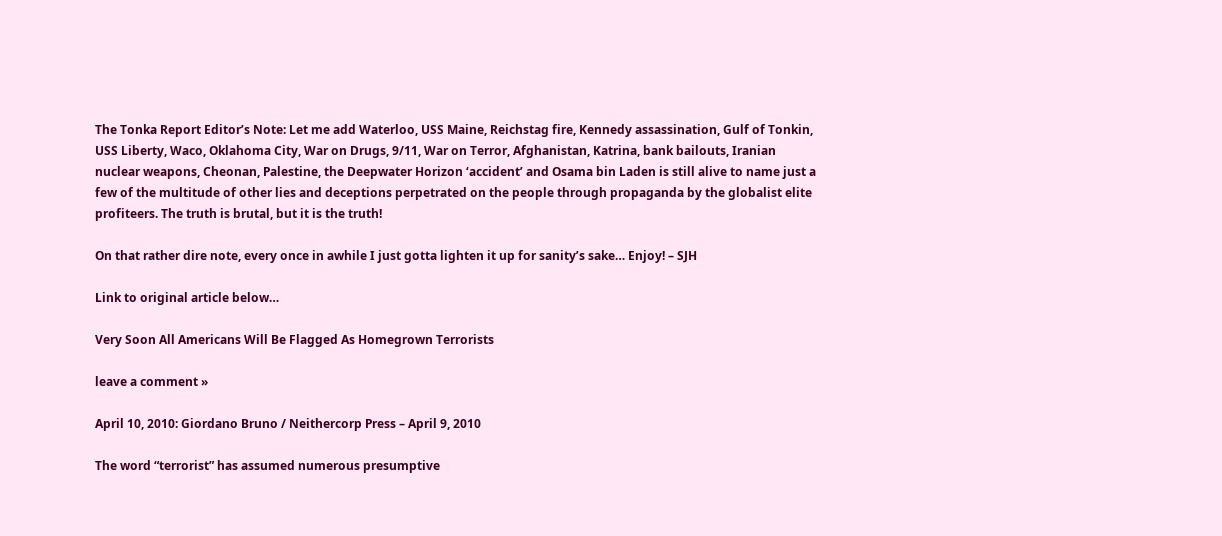The Tonka Report Editor’s Note: Let me add Waterloo, USS Maine, Reichstag fire, Kennedy assassination, Gulf of Tonkin, USS Liberty, Waco, Oklahoma City, War on Drugs, 9/11, War on Terror, Afghanistan, Katrina, bank bailouts, Iranian nuclear weapons, Cheonan, Palestine, the Deepwater Horizon ‘accident’ and Osama bin Laden is still alive to name just a few of the multitude of other lies and deceptions perpetrated on the people through propaganda by the globalist elite profiteers. The truth is brutal, but it is the truth!

On that rather dire note, every once in awhile I just gotta lighten it up for sanity’s sake… Enjoy! – SJH

Link to original article below…

Very Soon All Americans Will Be Flagged As Homegrown Terrorists

leave a comment »

April 10, 2010: Giordano Bruno / Neithercorp Press – April 9, 2010

The word “terrorist” has assumed numerous presumptive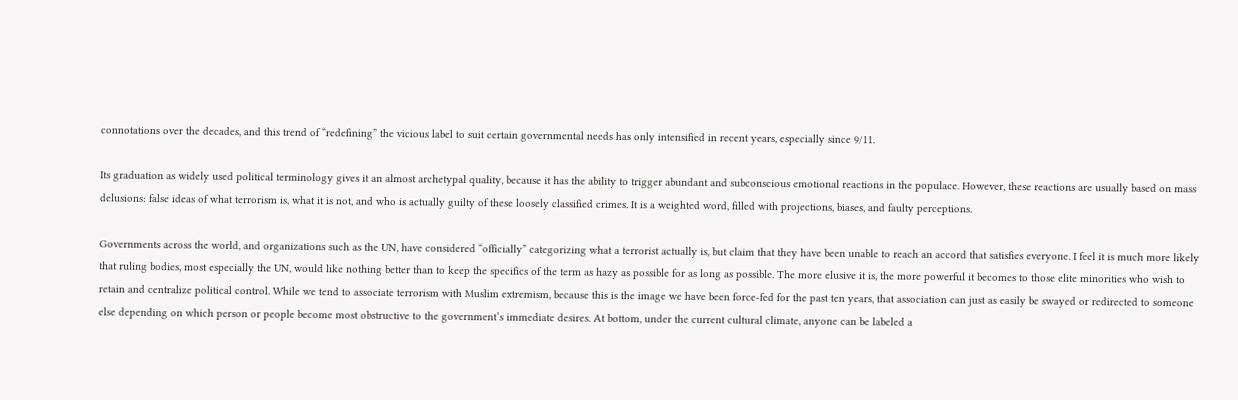connotations over the decades, and this trend of “redefining” the vicious label to suit certain governmental needs has only intensified in recent years, especially since 9/11.

Its graduation as widely used political terminology gives it an almost archetypal quality, because it has the ability to trigger abundant and subconscious emotional reactions in the populace. However, these reactions are usually based on mass delusions: false ideas of what terrorism is, what it is not, and who is actually guilty of these loosely classified crimes. It is a weighted word, filled with projections, biases, and faulty perceptions.

Governments across the world, and organizations such as the UN, have considered “officially” categorizing what a terrorist actually is, but claim that they have been unable to reach an accord that satisfies everyone. I feel it is much more likely that ruling bodies, most especially the UN, would like nothing better than to keep the specifics of the term as hazy as possible for as long as possible. The more elusive it is, the more powerful it becomes to those elite minorities who wish to retain and centralize political control. While we tend to associate terrorism with Muslim extremism, because this is the image we have been force-fed for the past ten years, that association can just as easily be swayed or redirected to someone else depending on which person or people become most obstructive to the government’s immediate desires. At bottom, under the current cultural climate, anyone can be labeled a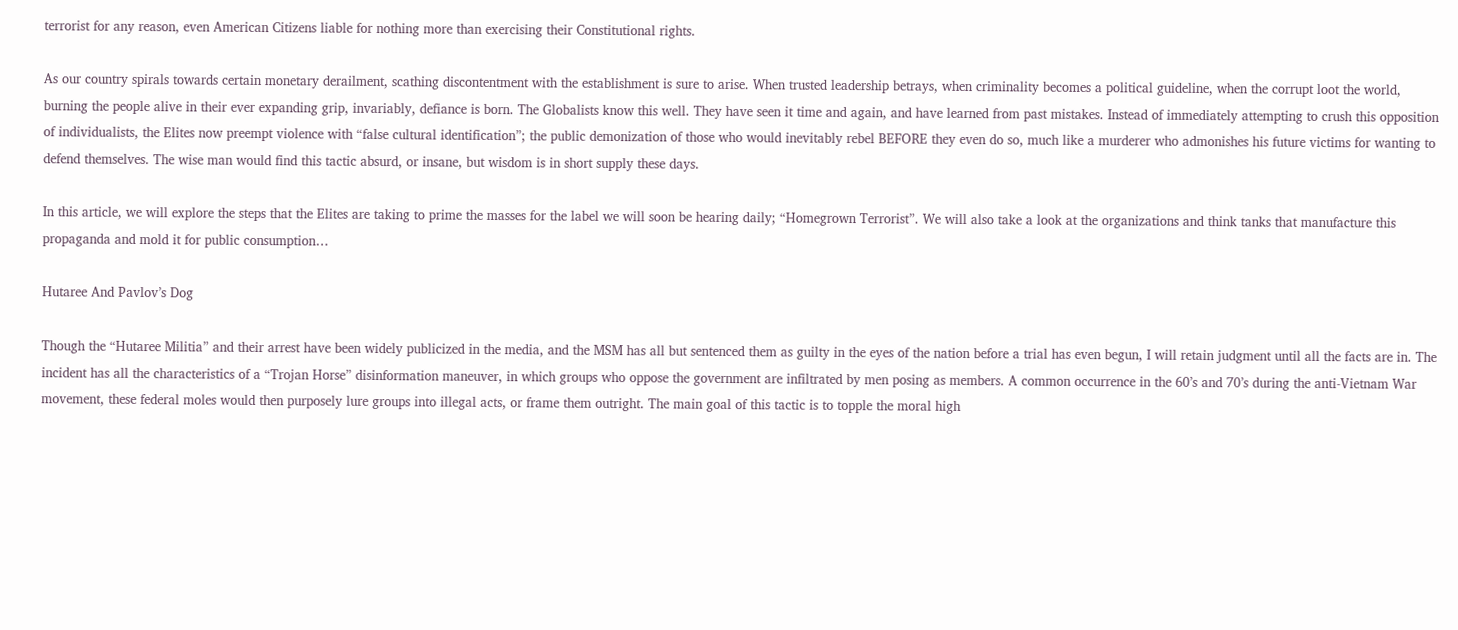terrorist for any reason, even American Citizens liable for nothing more than exercising their Constitutional rights.

As our country spirals towards certain monetary derailment, scathing discontentment with the establishment is sure to arise. When trusted leadership betrays, when criminality becomes a political guideline, when the corrupt loot the world, burning the people alive in their ever expanding grip, invariably, defiance is born. The Globalists know this well. They have seen it time and again, and have learned from past mistakes. Instead of immediately attempting to crush this opposition of individualists, the Elites now preempt violence with “false cultural identification”; the public demonization of those who would inevitably rebel BEFORE they even do so, much like a murderer who admonishes his future victims for wanting to defend themselves. The wise man would find this tactic absurd, or insane, but wisdom is in short supply these days.

In this article, we will explore the steps that the Elites are taking to prime the masses for the label we will soon be hearing daily; “Homegrown Terrorist”. We will also take a look at the organizations and think tanks that manufacture this propaganda and mold it for public consumption…

Hutaree And Pavlov’s Dog

Though the “Hutaree Militia” and their arrest have been widely publicized in the media, and the MSM has all but sentenced them as guilty in the eyes of the nation before a trial has even begun, I will retain judgment until all the facts are in. The incident has all the characteristics of a “Trojan Horse” disinformation maneuver, in which groups who oppose the government are infiltrated by men posing as members. A common occurrence in the 60’s and 70’s during the anti-Vietnam War movement, these federal moles would then purposely lure groups into illegal acts, or frame them outright. The main goal of this tactic is to topple the moral high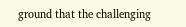ground that the challenging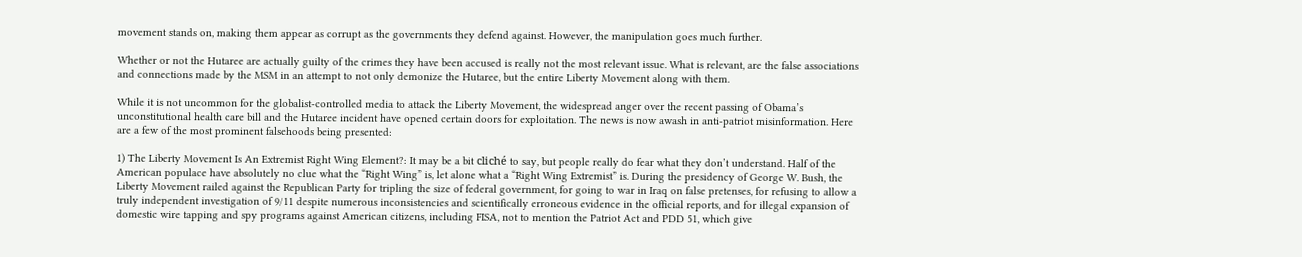movement stands on, making them appear as corrupt as the governments they defend against. However, the manipulation goes much further.

Whether or not the Hutaree are actually guilty of the crimes they have been accused is really not the most relevant issue. What is relevant, are the false associations and connections made by the MSM in an attempt to not only demonize the Hutaree, but the entire Liberty Movement along with them.

While it is not uncommon for the globalist-controlled media to attack the Liberty Movement, the widespread anger over the recent passing of Obama’s unconstitutional health care bill and the Hutaree incident have opened certain doors for exploitation. The news is now awash in anti-patriot misinformation. Here are a few of the most prominent falsehoods being presented:

1) The Liberty Movement Is An Extremist Right Wing Element?: It may be a bit cliché to say, but people really do fear what they don’t understand. Half of the American populace have absolutely no clue what the “Right Wing” is, let alone what a “Right Wing Extremist” is. During the presidency of George W. Bush, the Liberty Movement railed against the Republican Party for tripling the size of federal government, for going to war in Iraq on false pretenses, for refusing to allow a truly independent investigation of 9/11 despite numerous inconsistencies and scientifically erroneous evidence in the official reports, and for illegal expansion of domestic wire tapping and spy programs against American citizens, including FISA, not to mention the Patriot Act and PDD 51, which give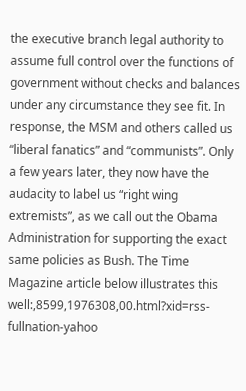the executive branch legal authority to assume full control over the functions of government without checks and balances under any circumstance they see fit. In response, the MSM and others called us “liberal fanatics” and “communists”. Only a few years later, they now have the audacity to label us “right wing extremists”, as we call out the Obama Administration for supporting the exact same policies as Bush. The Time Magazine article below illustrates this well:,8599,1976308,00.html?xid=rss-fullnation-yahoo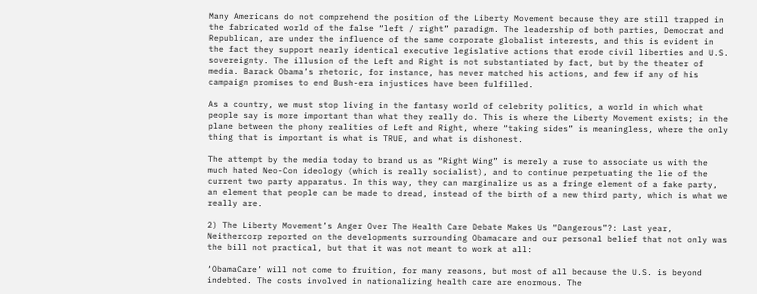Many Americans do not comprehend the position of the Liberty Movement because they are still trapped in the fabricated world of the false “left / right” paradigm. The leadership of both parties, Democrat and Republican, are under the influence of the same corporate globalist interests, and this is evident in the fact they support nearly identical executive legislative actions that erode civil liberties and U.S. sovereignty. The illusion of the Left and Right is not substantiated by fact, but by the theater of media. Barack Obama’s rhetoric, for instance, has never matched his actions, and few if any of his campaign promises to end Bush-era injustices have been fulfilled.

As a country, we must stop living in the fantasy world of celebrity politics, a world in which what people say is more important than what they really do. This is where the Liberty Movement exists; in the plane between the phony realities of Left and Right, where “taking sides” is meaningless, where the only thing that is important is what is TRUE, and what is dishonest.

The attempt by the media today to brand us as “Right Wing” is merely a ruse to associate us with the much hated Neo-Con ideology (which is really socialist), and to continue perpetuating the lie of the current two party apparatus. In this way, they can marginalize us as a fringe element of a fake party, an element that people can be made to dread, instead of the birth of a new third party, which is what we really are.

2) The Liberty Movement’s Anger Over The Health Care Debate Makes Us “Dangerous”?: Last year, Neithercorp reported on the developments surrounding Obamacare and our personal belief that not only was the bill not practical, but that it was not meant to work at all:

‘ObamaCare’ will not come to fruition, for many reasons, but most of all because the U.S. is beyond indebted. The costs involved in nationalizing health care are enormous. The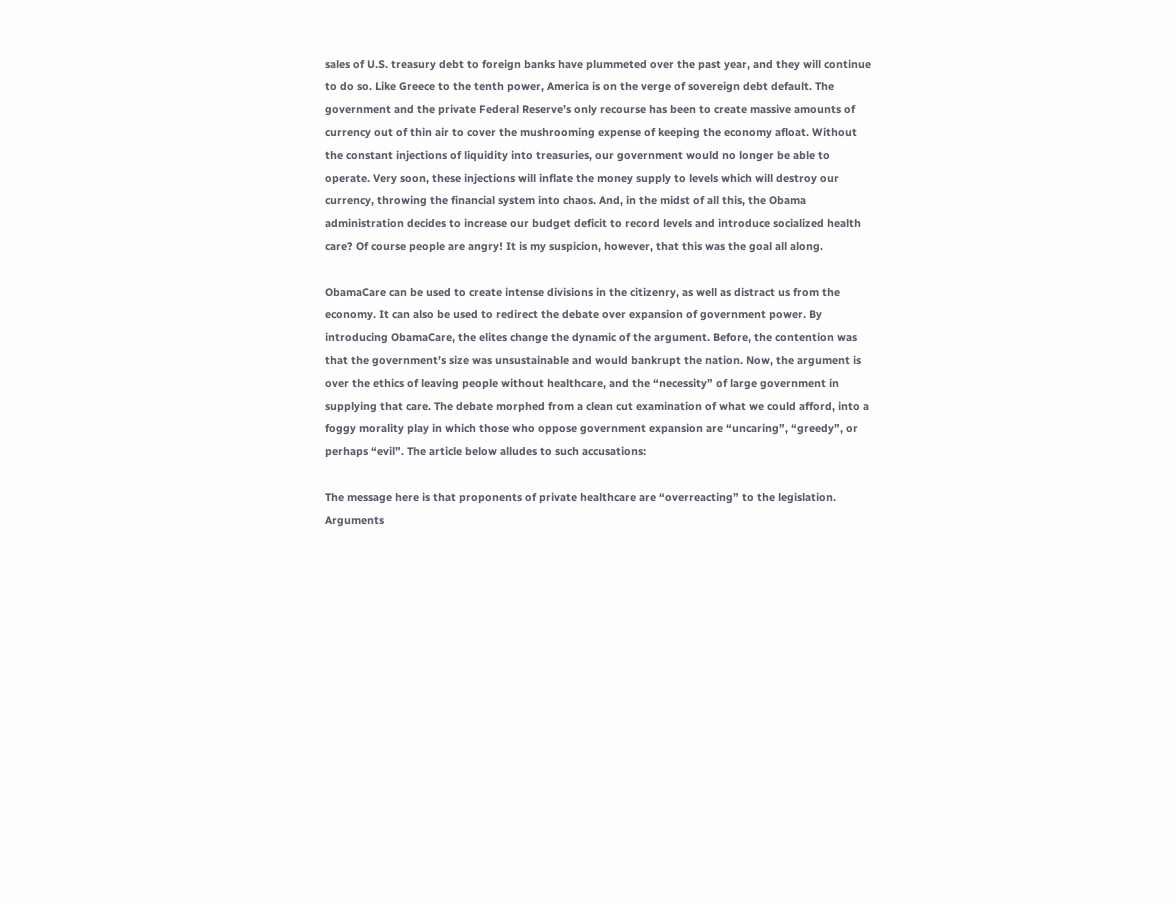sales of U.S. treasury debt to foreign banks have plummeted over the past year, and they will continue to do so. Like Greece to the tenth power, America is on the verge of sovereign debt default. The government and the private Federal Reserve’s only recourse has been to create massive amounts of currency out of thin air to cover the mushrooming expense of keeping the economy afloat. Without the constant injections of liquidity into treasuries, our government would no longer be able to operate. Very soon, these injections will inflate the money supply to levels which will destroy our currency, throwing the financial system into chaos. And, in the midst of all this, the Obama administration decides to increase our budget deficit to record levels and introduce socialized health care? Of course people are angry! It is my suspicion, however, that this was the goal all along.

ObamaCare can be used to create intense divisions in the citizenry, as well as distract us from the economy. It can also be used to redirect the debate over expansion of government power. By introducing ObamaCare, the elites change the dynamic of the argument. Before, the contention was that the government’s size was unsustainable and would bankrupt the nation. Now, the argument is over the ethics of leaving people without healthcare, and the “necessity” of large government in supplying that care. The debate morphed from a clean cut examination of what we could afford, into a foggy morality play in which those who oppose government expansion are “uncaring”, “greedy”, or perhaps “evil”. The article below alludes to such accusations:

The message here is that proponents of private healthcare are “overreacting” to the legislation. Arguments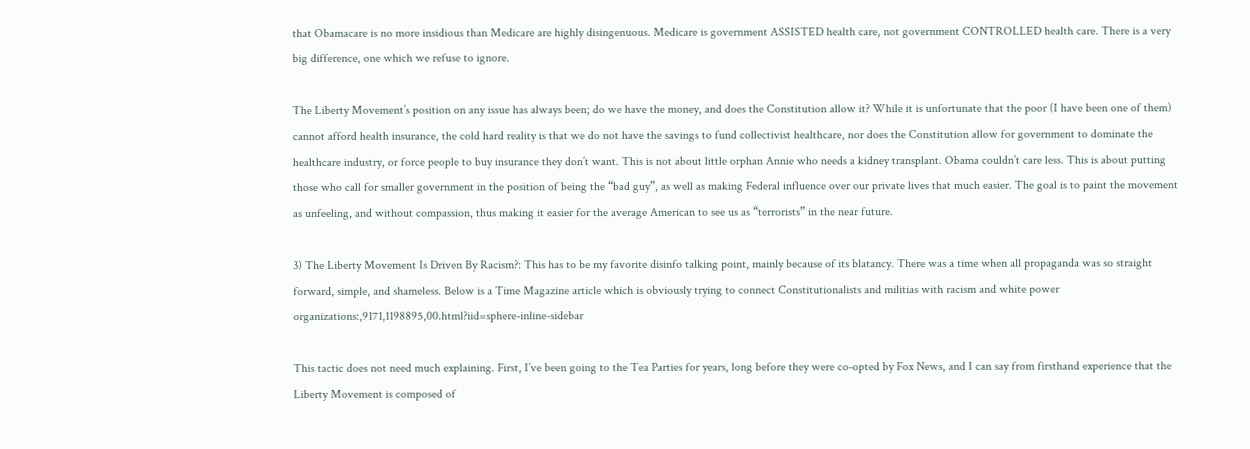that Obamacare is no more insidious than Medicare are highly disingenuous. Medicare is government ASSISTED health care, not government CONTROLLED health care. There is a very big difference, one which we refuse to ignore.

The Liberty Movement’s position on any issue has always been; do we have the money, and does the Constitution allow it? While it is unfortunate that the poor (I have been one of them) cannot afford health insurance, the cold hard reality is that we do not have the savings to fund collectivist healthcare, nor does the Constitution allow for government to dominate the healthcare industry, or force people to buy insurance they don’t want. This is not about little orphan Annie who needs a kidney transplant. Obama couldn’t care less. This is about putting those who call for smaller government in the position of being the “bad guy”, as well as making Federal influence over our private lives that much easier. The goal is to paint the movement as unfeeling, and without compassion, thus making it easier for the average American to see us as “terrorists” in the near future.

3) The Liberty Movement Is Driven By Racism?: This has to be my favorite disinfo talking point, mainly because of its blatancy. There was a time when all propaganda was so straight forward, simple, and shameless. Below is a Time Magazine article which is obviously trying to connect Constitutionalists and militias with racism and white power organizations:,9171,1198895,00.html?iid=sphere-inline-sidebar

This tactic does not need much explaining. First, I’ve been going to the Tea Parties for years, long before they were co-opted by Fox News, and I can say from firsthand experience that the Liberty Movement is composed of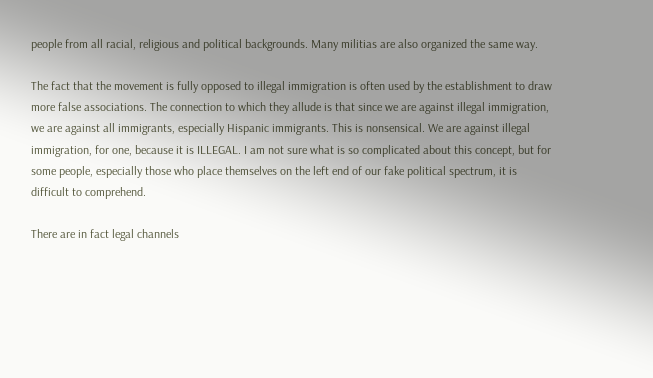people from all racial, religious and political backgrounds. Many militias are also organized the same way.

The fact that the movement is fully opposed to illegal immigration is often used by the establishment to draw more false associations. The connection to which they allude is that since we are against illegal immigration, we are against all immigrants, especially Hispanic immigrants. This is nonsensical. We are against illegal immigration, for one, because it is ILLEGAL. I am not sure what is so complicated about this concept, but for some people, especially those who place themselves on the left end of our fake political spectrum, it is difficult to comprehend.

There are in fact legal channels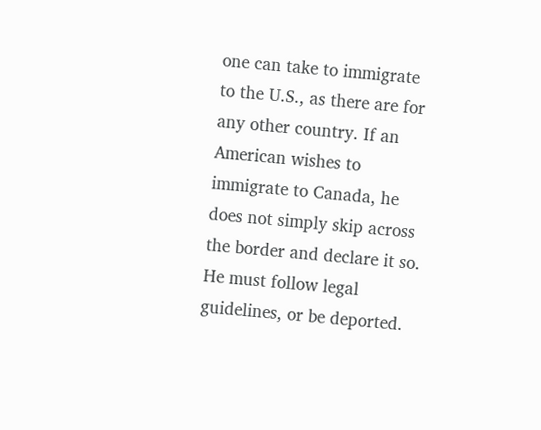one can take to immigrate to the U.S., as there are for any other country. If an American wishes to immigrate to Canada, he does not simply skip across the border and declare it so. He must follow legal guidelines, or be deported.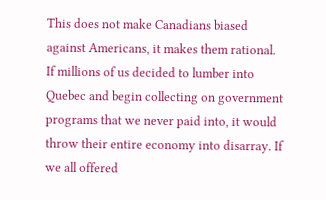This does not make Canadians biased against Americans, it makes them rational. If millions of us decided to lumber into Quebec and begin collecting on government programs that we never paid into, it would throw their entire economy into disarray. If we all offered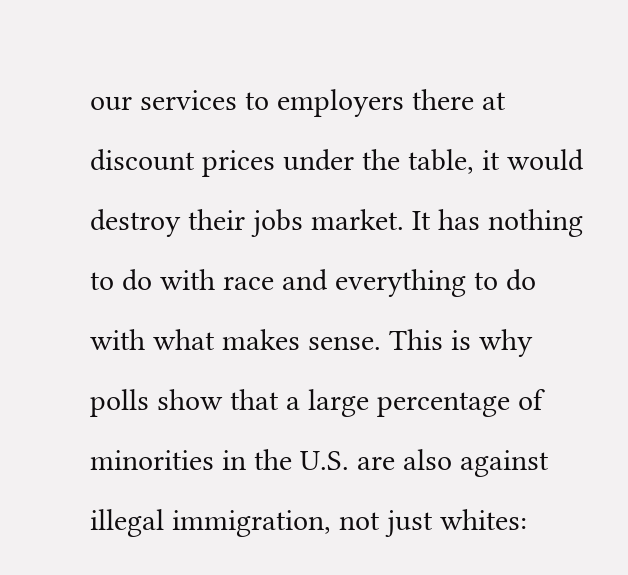our services to employers there at discount prices under the table, it would destroy their jobs market. It has nothing to do with race and everything to do with what makes sense. This is why polls show that a large percentage of minorities in the U.S. are also against illegal immigration, not just whites: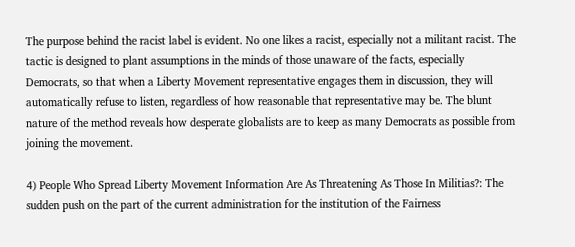The purpose behind the racist label is evident. No one likes a racist, especially not a militant racist. The tactic is designed to plant assumptions in the minds of those unaware of the facts, especially Democrats, so that when a Liberty Movement representative engages them in discussion, they will automatically refuse to listen, regardless of how reasonable that representative may be. The blunt nature of the method reveals how desperate globalists are to keep as many Democrats as possible from joining the movement.

4) People Who Spread Liberty Movement Information Are As Threatening As Those In Militias?: The sudden push on the part of the current administration for the institution of the Fairness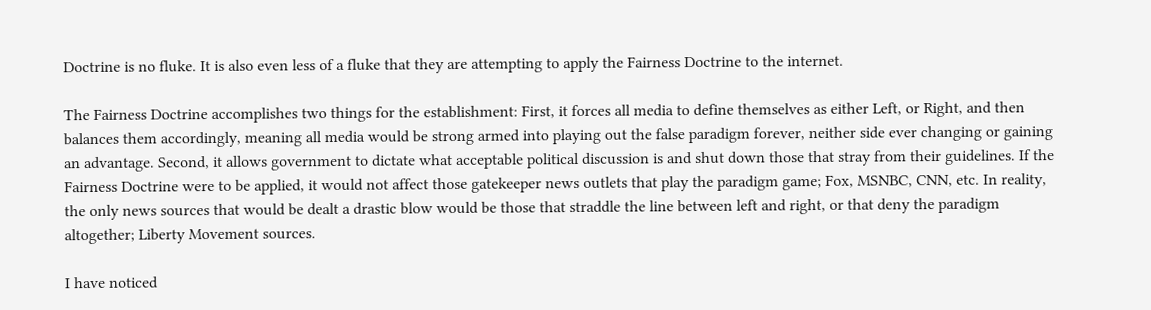Doctrine is no fluke. It is also even less of a fluke that they are attempting to apply the Fairness Doctrine to the internet.

The Fairness Doctrine accomplishes two things for the establishment: First, it forces all media to define themselves as either Left, or Right, and then balances them accordingly, meaning all media would be strong armed into playing out the false paradigm forever, neither side ever changing or gaining an advantage. Second, it allows government to dictate what acceptable political discussion is and shut down those that stray from their guidelines. If the Fairness Doctrine were to be applied, it would not affect those gatekeeper news outlets that play the paradigm game; Fox, MSNBC, CNN, etc. In reality, the only news sources that would be dealt a drastic blow would be those that straddle the line between left and right, or that deny the paradigm altogether; Liberty Movement sources.

I have noticed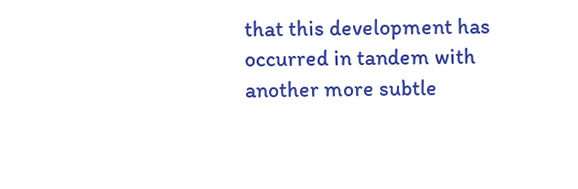that this development has occurred in tandem with another more subtle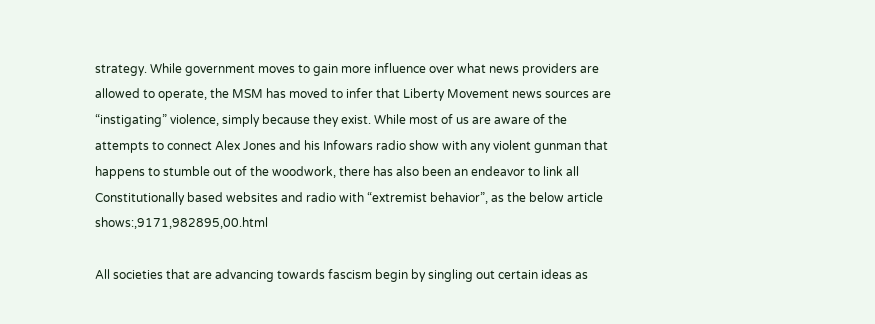strategy. While government moves to gain more influence over what news providers are allowed to operate, the MSM has moved to infer that Liberty Movement news sources are “instigating” violence, simply because they exist. While most of us are aware of the attempts to connect Alex Jones and his Infowars radio show with any violent gunman that happens to stumble out of the woodwork, there has also been an endeavor to link all Constitutionally based websites and radio with “extremist behavior”, as the below article shows:,9171,982895,00.html

All societies that are advancing towards fascism begin by singling out certain ideas as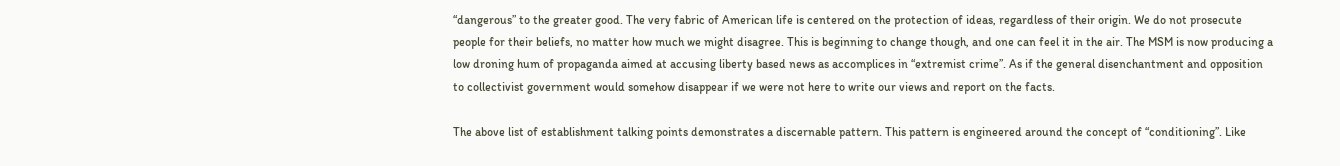“dangerous” to the greater good. The very fabric of American life is centered on the protection of ideas, regardless of their origin. We do not prosecute people for their beliefs, no matter how much we might disagree. This is beginning to change though, and one can feel it in the air. The MSM is now producing a low droning hum of propaganda aimed at accusing liberty based news as accomplices in “extremist crime”. As if the general disenchantment and opposition to collectivist government would somehow disappear if we were not here to write our views and report on the facts.

The above list of establishment talking points demonstrates a discernable pattern. This pattern is engineered around the concept of “conditioning”. Like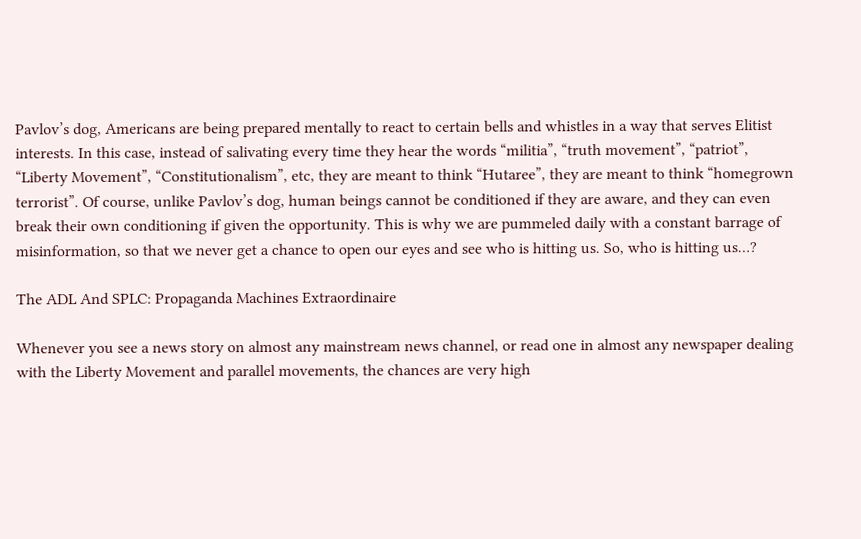Pavlov’s dog, Americans are being prepared mentally to react to certain bells and whistles in a way that serves Elitist interests. In this case, instead of salivating every time they hear the words “militia”, “truth movement”, “patriot”, “Liberty Movement”, “Constitutionalism”, etc, they are meant to think “Hutaree”, they are meant to think “homegrown terrorist”. Of course, unlike Pavlov’s dog, human beings cannot be conditioned if they are aware, and they can even break their own conditioning if given the opportunity. This is why we are pummeled daily with a constant barrage of misinformation, so that we never get a chance to open our eyes and see who is hitting us. So, who is hitting us…?

The ADL And SPLC: Propaganda Machines Extraordinaire

Whenever you see a news story on almost any mainstream news channel, or read one in almost any newspaper dealing with the Liberty Movement and parallel movements, the chances are very high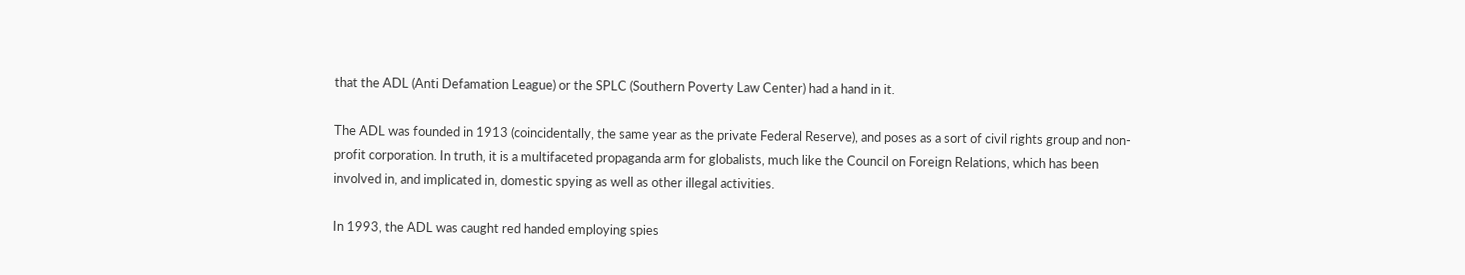that the ADL (Anti Defamation League) or the SPLC (Southern Poverty Law Center) had a hand in it.

The ADL was founded in 1913 (coincidentally, the same year as the private Federal Reserve), and poses as a sort of civil rights group and non-profit corporation. In truth, it is a multifaceted propaganda arm for globalists, much like the Council on Foreign Relations, which has been involved in, and implicated in, domestic spying as well as other illegal activities.

In 1993, the ADL was caught red handed employing spies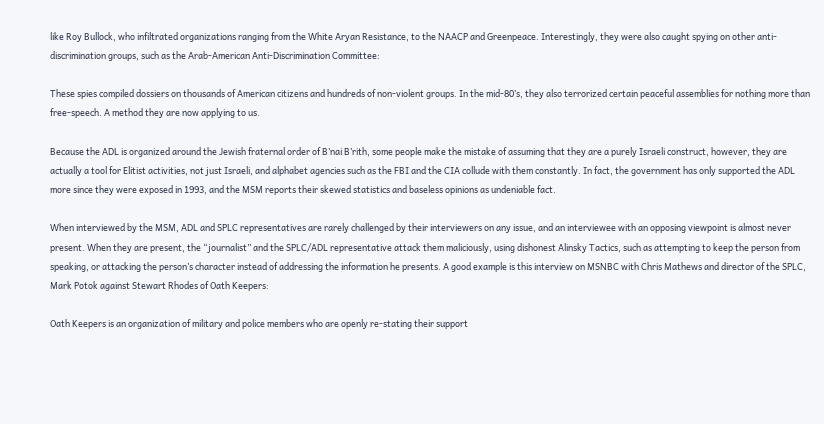like Roy Bullock, who infiltrated organizations ranging from the White Aryan Resistance, to the NAACP and Greenpeace. Interestingly, they were also caught spying on other anti-discrimination groups, such as the Arab-American Anti-Discrimination Committee:

These spies compiled dossiers on thousands of American citizens and hundreds of non-violent groups. In the mid-80’s, they also terrorized certain peaceful assemblies for nothing more than free-speech. A method they are now applying to us.

Because the ADL is organized around the Jewish fraternal order of B’nai B’rith, some people make the mistake of assuming that they are a purely Israeli construct, however, they are actually a tool for Elitist activities, not just Israeli, and alphabet agencies such as the FBI and the CIA collude with them constantly. In fact, the government has only supported the ADL more since they were exposed in 1993, and the MSM reports their skewed statistics and baseless opinions as undeniable fact.

When interviewed by the MSM, ADL and SPLC representatives are rarely challenged by their interviewers on any issue, and an interviewee with an opposing viewpoint is almost never present. When they are present, the “journalist” and the SPLC/ADL representative attack them maliciously, using dishonest Alinsky Tactics, such as attempting to keep the person from speaking, or attacking the person’s character instead of addressing the information he presents. A good example is this interview on MSNBC with Chris Mathews and director of the SPLC, Mark Potok against Stewart Rhodes of Oath Keepers:

Oath Keepers is an organization of military and police members who are openly re-stating their support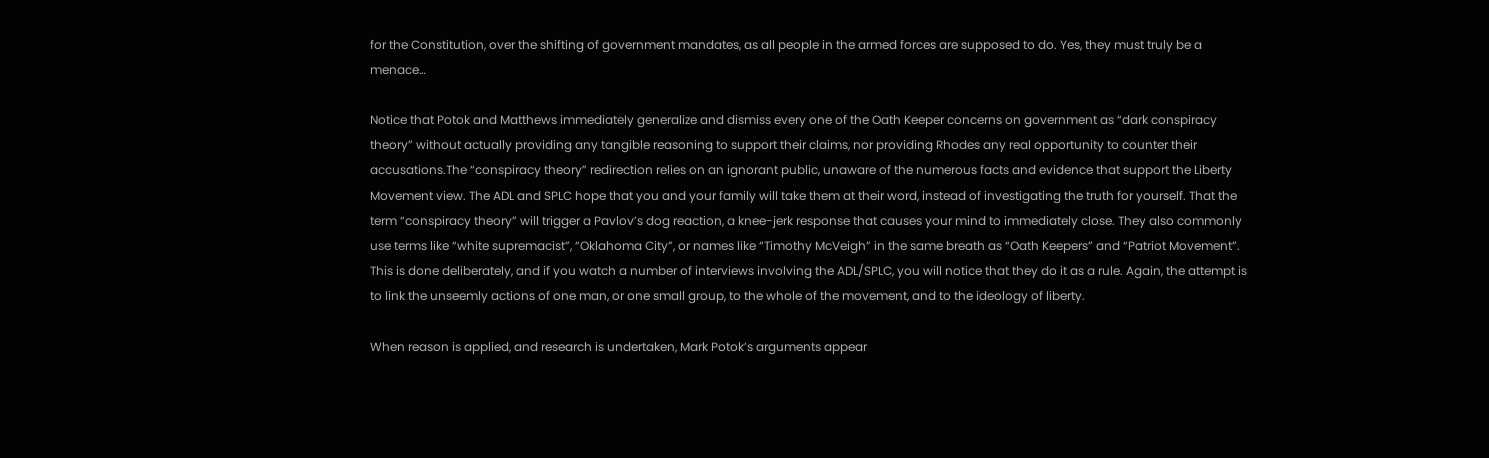for the Constitution, over the shifting of government mandates, as all people in the armed forces are supposed to do. Yes, they must truly be a menace…

Notice that Potok and Matthews immediately generalize and dismiss every one of the Oath Keeper concerns on government as “dark conspiracy theory” without actually providing any tangible reasoning to support their claims, nor providing Rhodes any real opportunity to counter their accusations.The “conspiracy theory” redirection relies on an ignorant public, unaware of the numerous facts and evidence that support the Liberty Movement view. The ADL and SPLC hope that you and your family will take them at their word, instead of investigating the truth for yourself. That the term “conspiracy theory” will trigger a Pavlov’s dog reaction, a knee-jerk response that causes your mind to immediately close. They also commonly use terms like “white supremacist”, “Oklahoma City”, or names like “Timothy McVeigh” in the same breath as “Oath Keepers” and “Patriot Movement”. This is done deliberately, and if you watch a number of interviews involving the ADL/SPLC, you will notice that they do it as a rule. Again, the attempt is to link the unseemly actions of one man, or one small group, to the whole of the movement, and to the ideology of liberty.

When reason is applied, and research is undertaken, Mark Potok’s arguments appear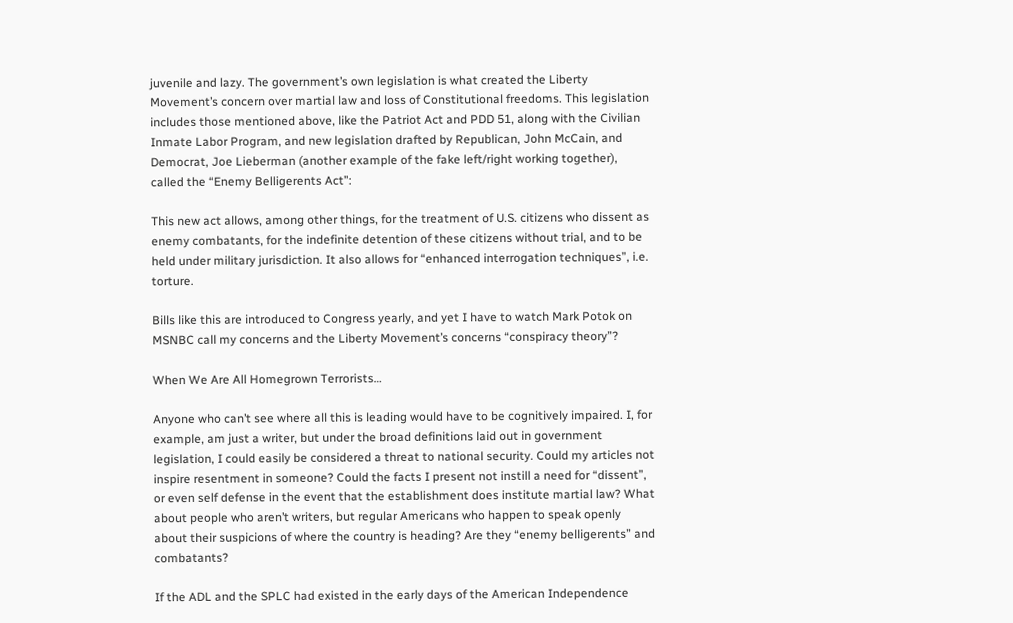juvenile and lazy. The government’s own legislation is what created the Liberty Movement’s concern over martial law and loss of Constitutional freedoms. This legislation includes those mentioned above, like the Patriot Act and PDD 51, along with the Civilian Inmate Labor Program, and new legislation drafted by Republican, John McCain, and Democrat, Joe Lieberman (another example of the fake left/right working together), called the “Enemy Belligerents Act”:

This new act allows, among other things, for the treatment of U.S. citizens who dissent as enemy combatants, for the indefinite detention of these citizens without trial, and to be held under military jurisdiction. It also allows for “enhanced interrogation techniques”, i.e. torture.

Bills like this are introduced to Congress yearly, and yet I have to watch Mark Potok on MSNBC call my concerns and the Liberty Movement’s concerns “conspiracy theory”?

When We Are All Homegrown Terrorists…

Anyone who can’t see where all this is leading would have to be cognitively impaired. I, for example, am just a writer, but under the broad definitions laid out in government legislation, I could easily be considered a threat to national security. Could my articles not inspire resentment in someone? Could the facts I present not instill a need for “dissent”, or even self defense in the event that the establishment does institute martial law? What about people who aren’t writers, but regular Americans who happen to speak openly about their suspicions of where the country is heading? Are they “enemy belligerents” and combatants?

If the ADL and the SPLC had existed in the early days of the American Independence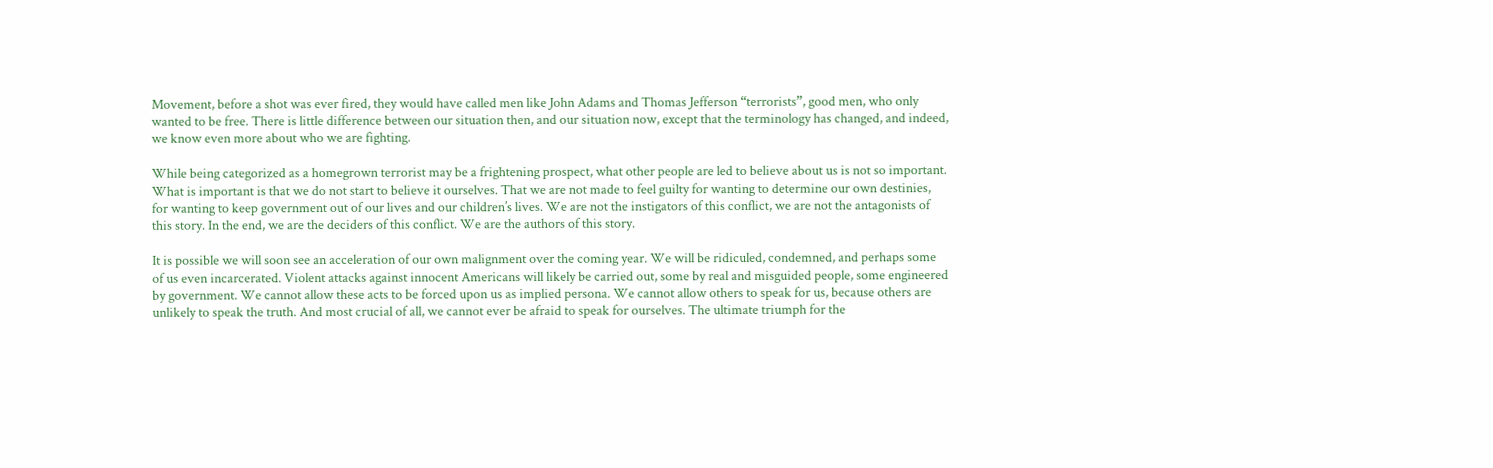Movement, before a shot was ever fired, they would have called men like John Adams and Thomas Jefferson “terrorists”, good men, who only wanted to be free. There is little difference between our situation then, and our situation now, except that the terminology has changed, and indeed, we know even more about who we are fighting.

While being categorized as a homegrown terrorist may be a frightening prospect, what other people are led to believe about us is not so important. What is important is that we do not start to believe it ourselves. That we are not made to feel guilty for wanting to determine our own destinies, for wanting to keep government out of our lives and our children’s lives. We are not the instigators of this conflict, we are not the antagonists of this story. In the end, we are the deciders of this conflict. We are the authors of this story.

It is possible we will soon see an acceleration of our own malignment over the coming year. We will be ridiculed, condemned, and perhaps some of us even incarcerated. Violent attacks against innocent Americans will likely be carried out, some by real and misguided people, some engineered by government. We cannot allow these acts to be forced upon us as implied persona. We cannot allow others to speak for us, because others are unlikely to speak the truth. And most crucial of all, we cannot ever be afraid to speak for ourselves. The ultimate triumph for the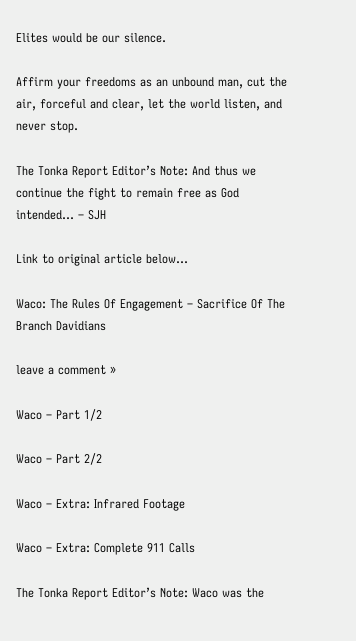Elites would be our silence.

Affirm your freedoms as an unbound man, cut the air, forceful and clear, let the world listen, and never stop.

The Tonka Report Editor’s Note: And thus we continue the fight to remain free as God intended… – SJH

Link to original article below…

Waco: The Rules Of Engagement – Sacrifice Of The Branch Davidians

leave a comment »

Waco – Part 1/2

Waco – Part 2/2

Waco – Extra: Infrared Footage

Waco – Extra: Complete 911 Calls

The Tonka Report Editor’s Note: Waco was the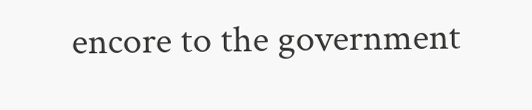encore to the government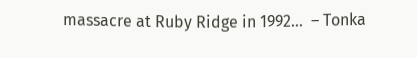massacre at Ruby Ridge in 1992…  – Tonka